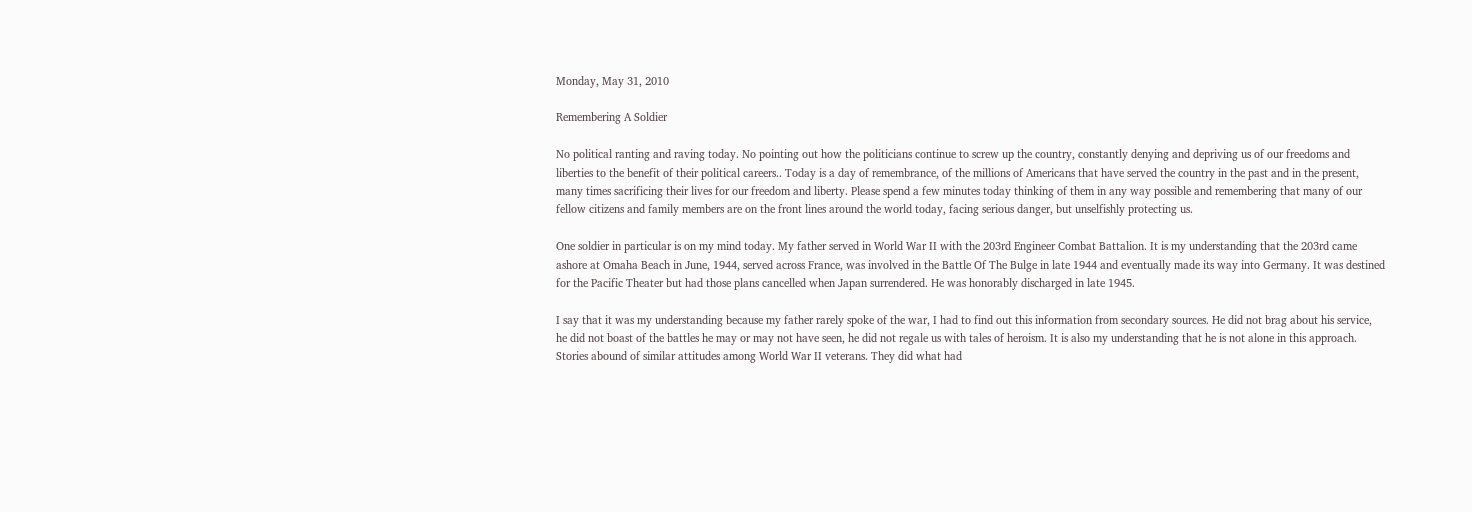Monday, May 31, 2010

Remembering A Soldier

No political ranting and raving today. No pointing out how the politicians continue to screw up the country, constantly denying and depriving us of our freedoms and liberties to the benefit of their political careers.. Today is a day of remembrance, of the millions of Americans that have served the country in the past and in the present, many times sacrificing their lives for our freedom and liberty. Please spend a few minutes today thinking of them in any way possible and remembering that many of our fellow citizens and family members are on the front lines around the world today, facing serious danger, but unselfishly protecting us.

One soldier in particular is on my mind today. My father served in World War II with the 203rd Engineer Combat Battalion. It is my understanding that the 203rd came ashore at Omaha Beach in June, 1944, served across France, was involved in the Battle Of The Bulge in late 1944 and eventually made its way into Germany. It was destined for the Pacific Theater but had those plans cancelled when Japan surrendered. He was honorably discharged in late 1945.

I say that it was my understanding because my father rarely spoke of the war, I had to find out this information from secondary sources. He did not brag about his service, he did not boast of the battles he may or may not have seen, he did not regale us with tales of heroism. It is also my understanding that he is not alone in this approach. Stories abound of similar attitudes among World War II veterans. They did what had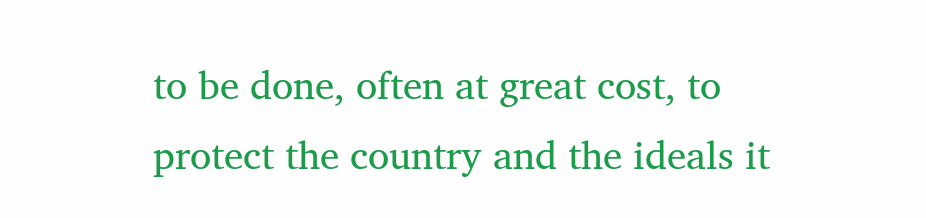to be done, often at great cost, to protect the country and the ideals it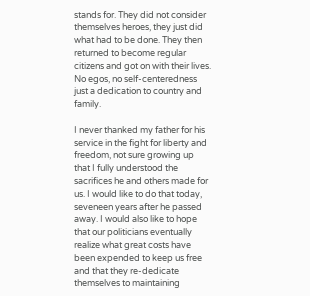stands for. They did not consider themselves heroes, they just did what had to be done. They then returned to become regular citizens and got on with their lives. No egos, no self-centeredness just a dedication to country and family.

I never thanked my father for his service in the fight for liberty and freedom, not sure growing up that I fully understood the sacrifices he and others made for us. I would like to do that today, seveneen years after he passed away. I would also like to hope that our politicians eventually realize what great costs have been expended to keep us free and that they re-dedicate themselves to maintaining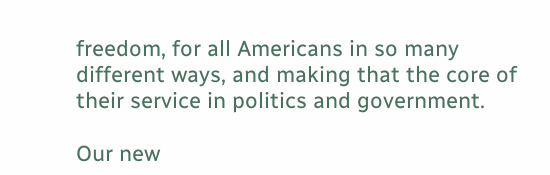freedom, for all Americans in so many different ways, and making that the core of their service in politics and government.

Our new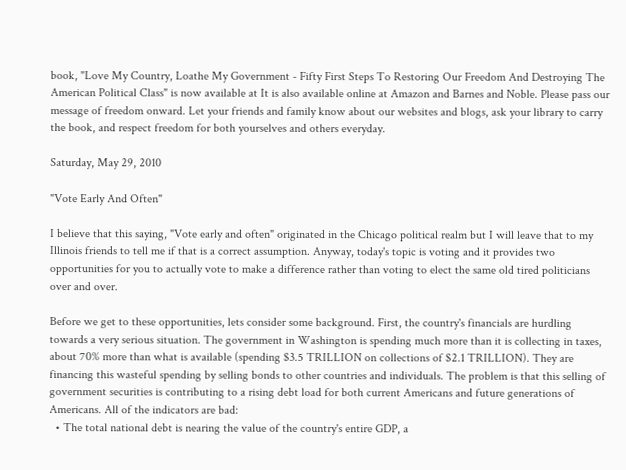book, "Love My Country, Loathe My Government - Fifty First Steps To Restoring Our Freedom And Destroying The American Political Class" is now available at It is also available online at Amazon and Barnes and Noble. Please pass our message of freedom onward. Let your friends and family know about our websites and blogs, ask your library to carry the book, and respect freedom for both yourselves and others everyday.

Saturday, May 29, 2010

"Vote Early And Often"

I believe that this saying, "Vote early and often" originated in the Chicago political realm but I will leave that to my Illinois friends to tell me if that is a correct assumption. Anyway, today's topic is voting and it provides two opportunities for you to actually vote to make a difference rather than voting to elect the same old tired politicians over and over.

Before we get to these opportunities, lets consider some background. First, the country's financials are hurdling towards a very serious situation. The government in Washington is spending much more than it is collecting in taxes, about 70% more than what is available (spending $3.5 TRILLION on collections of $2.1 TRILLION). They are financing this wasteful spending by selling bonds to other countries and individuals. The problem is that this selling of government securities is contributing to a rising debt load for both current Americans and future generations of Americans. All of the indicators are bad:
  • The total national debt is nearing the value of the country's entire GDP, a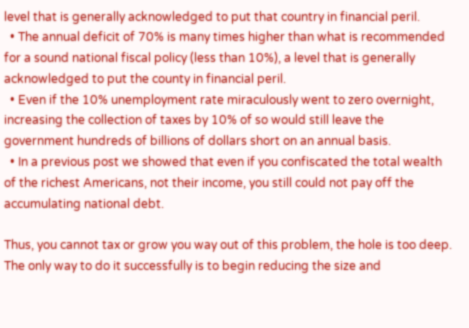level that is generally acknowledged to put that country in financial peril.
  • The annual deficit of 70% is many times higher than what is recommended for a sound national fiscal policy (less than 10%), a level that is generally acknowledged to put the county in financial peril.
  • Even if the 10% unemployment rate miraculously went to zero overnight, increasing the collection of taxes by 10% of so would still leave the government hundreds of billions of dollars short on an annual basis.
  • In a previous post we showed that even if you confiscated the total wealth of the richest Americans, not their income, you still could not pay off the accumulating national debt.

Thus, you cannot tax or grow you way out of this problem, the hole is too deep. The only way to do it successfully is to begin reducing the size and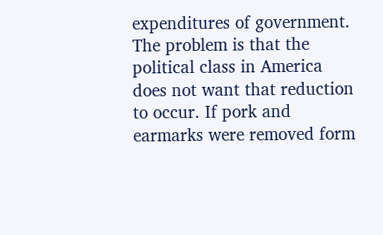expenditures of government. The problem is that the political class in America does not want that reduction to occur. If pork and earmarks were removed form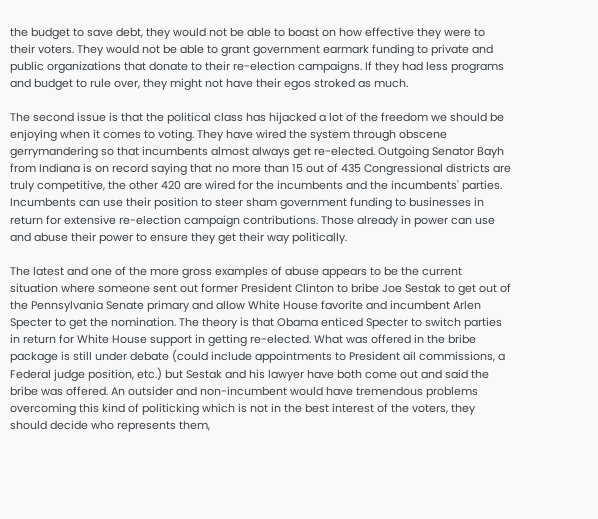the budget to save debt, they would not be able to boast on how effective they were to their voters. They would not be able to grant government earmark funding to private and public organizations that donate to their re-election campaigns. If they had less programs and budget to rule over, they might not have their egos stroked as much.

The second issue is that the political class has hijacked a lot of the freedom we should be enjoying when it comes to voting. They have wired the system through obscene gerrymandering so that incumbents almost always get re-elected. Outgoing Senator Bayh from Indiana is on record saying that no more than 15 out of 435 Congressional districts are truly competitive, the other 420 are wired for the incumbents and the incumbents' parties. Incumbents can use their position to steer sham government funding to businesses in return for extensive re-election campaign contributions. Those already in power can use and abuse their power to ensure they get their way politically.

The latest and one of the more gross examples of abuse appears to be the current situation where someone sent out former President Clinton to bribe Joe Sestak to get out of the Pennsylvania Senate primary and allow White House favorite and incumbent Arlen Specter to get the nomination. The theory is that Obama enticed Specter to switch parties in return for White House support in getting re-elected. What was offered in the bribe package is still under debate (could include appointments to President ail commissions, a Federal judge position, etc.) but Sestak and his lawyer have both come out and said the bribe was offered. An outsider and non-incumbent would have tremendous problems overcoming this kind of politicking which is not in the best interest of the voters, they should decide who represents them,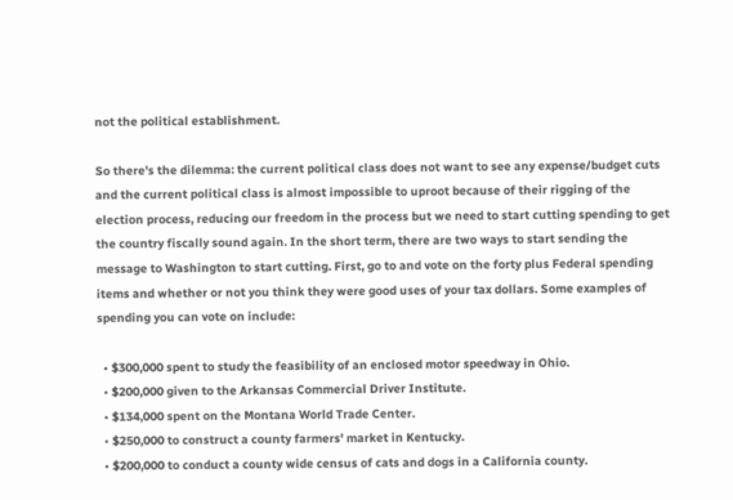not the political establishment.

So there's the dilemma: the current political class does not want to see any expense/budget cuts and the current political class is almost impossible to uproot because of their rigging of the election process, reducing our freedom in the process but we need to start cutting spending to get the country fiscally sound again. In the short term, there are two ways to start sending the message to Washington to start cutting. First, go to and vote on the forty plus Federal spending items and whether or not you think they were good uses of your tax dollars. Some examples of spending you can vote on include:

  • $300,000 spent to study the feasibility of an enclosed motor speedway in Ohio.
  • $200,000 given to the Arkansas Commercial Driver Institute.
  • $134,000 spent on the Montana World Trade Center.
  • $250,000 to construct a county farmers' market in Kentucky.
  • $200,000 to conduct a county wide census of cats and dogs in a California county.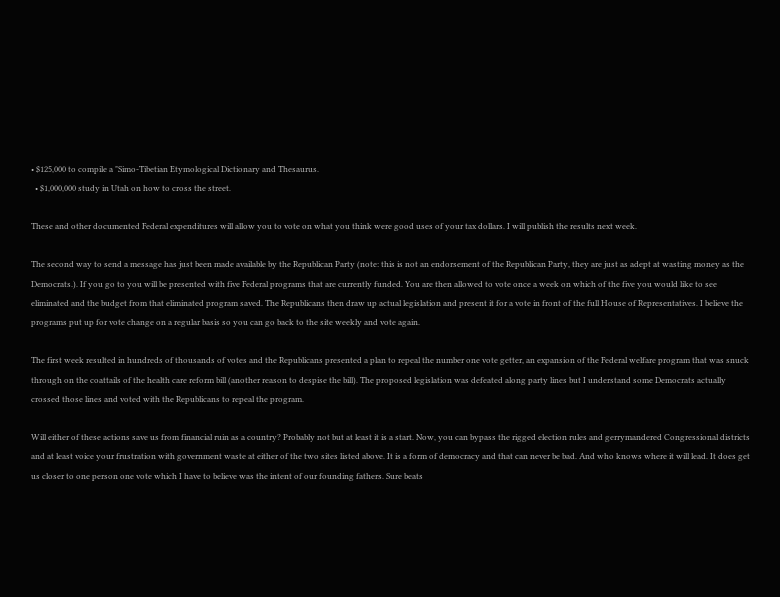• $125,000 to compile a "Simo-Tibetian Etymological Dictionary and Thesaurus.
  • $1,000,000 study in Utah on how to cross the street.

These and other documented Federal expenditures will allow you to vote on what you think were good uses of your tax dollars. I will publish the results next week.

The second way to send a message has just been made available by the Republican Party (note: this is not an endorsement of the Republican Party, they are just as adept at wasting money as the Democrats.). If you go to you will be presented with five Federal programs that are currently funded. You are then allowed to vote once a week on which of the five you would like to see eliminated and the budget from that eliminated program saved. The Republicans then draw up actual legislation and present it for a vote in front of the full House of Representatives. I believe the programs put up for vote change on a regular basis so you can go back to the site weekly and vote again.

The first week resulted in hundreds of thousands of votes and the Republicans presented a plan to repeal the number one vote getter, an expansion of the Federal welfare program that was snuck through on the coattails of the health care reform bill (another reason to despise the bill). The proposed legislation was defeated along party lines but I understand some Democrats actually crossed those lines and voted with the Republicans to repeal the program.

Will either of these actions save us from financial ruin as a country? Probably not but at least it is a start. Now, you can bypass the rigged election rules and gerrymandered Congressional districts and at least voice your frustration with government waste at either of the two sites listed above. It is a form of democracy and that can never be bad. And who knows where it will lead. It does get us closer to one person one vote which I have to believe was the intent of our founding fathers. Sure beats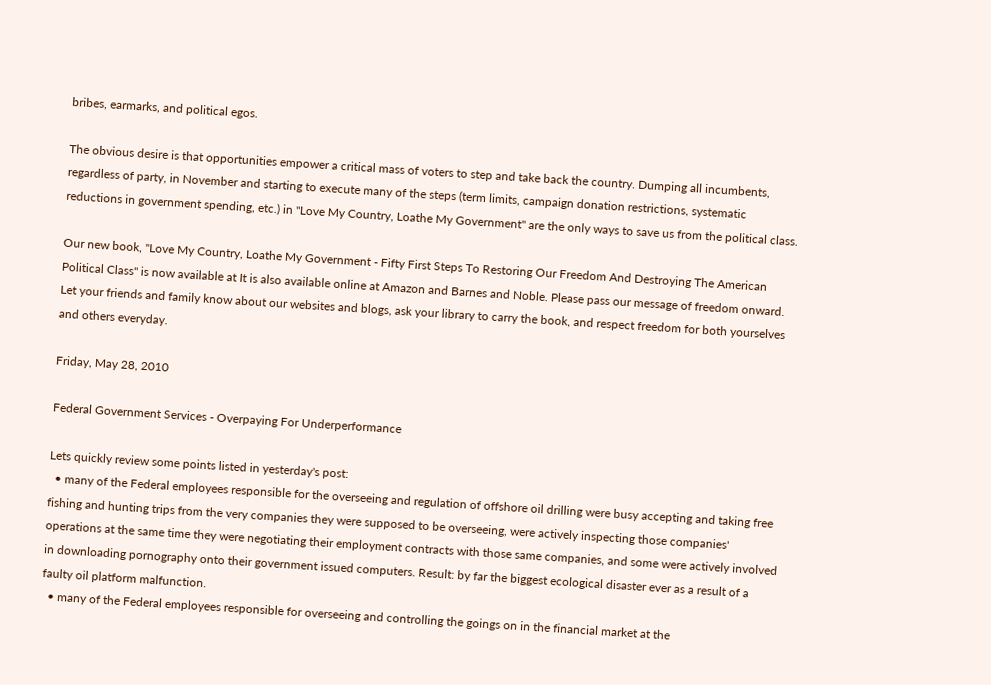bribes, earmarks, and political egos.

The obvious desire is that opportunities empower a critical mass of voters to step and take back the country. Dumping all incumbents, regardless of party, in November and starting to execute many of the steps (term limits, campaign donation restrictions, systematic reductions in government spending, etc.) in "Love My Country, Loathe My Government" are the only ways to save us from the political class.

Our new book, "Love My Country, Loathe My Government - Fifty First Steps To Restoring Our Freedom And Destroying The American Political Class" is now available at It is also available online at Amazon and Barnes and Noble. Please pass our message of freedom onward. Let your friends and family know about our websites and blogs, ask your library to carry the book, and respect freedom for both yourselves and others everyday.

Friday, May 28, 2010

Federal Government Services - Overpaying For Underperformance

Lets quickly review some points listed in yesterday's post:
  • many of the Federal employees responsible for the overseeing and regulation of offshore oil drilling were busy accepting and taking free fishing and hunting trips from the very companies they were supposed to be overseeing, were actively inspecting those companies' operations at the same time they were negotiating their employment contracts with those same companies, and some were actively involved in downloading pornography onto their government issued computers. Result: by far the biggest ecological disaster ever as a result of a faulty oil platform malfunction.
  • many of the Federal employees responsible for overseeing and controlling the goings on in the financial market at the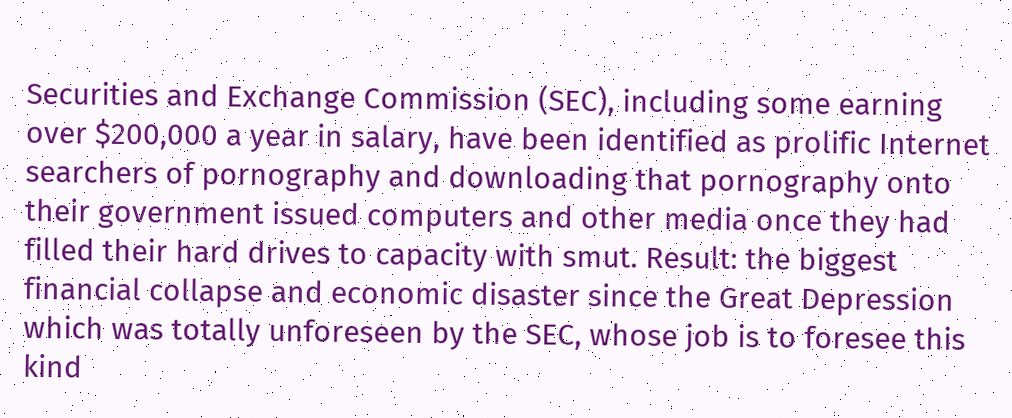Securities and Exchange Commission (SEC), including some earning over $200,000 a year in salary, have been identified as prolific Internet searchers of pornography and downloading that pornography onto their government issued computers and other media once they had filled their hard drives to capacity with smut. Result: the biggest financial collapse and economic disaster since the Great Depression which was totally unforeseen by the SEC, whose job is to foresee this kind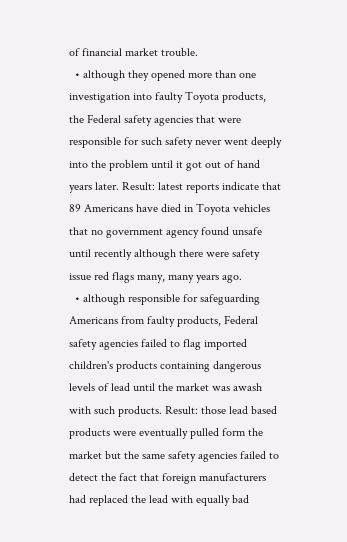of financial market trouble.
  • although they opened more than one investigation into faulty Toyota products, the Federal safety agencies that were responsible for such safety never went deeply into the problem until it got out of hand years later. Result: latest reports indicate that 89 Americans have died in Toyota vehicles that no government agency found unsafe until recently although there were safety issue red flags many, many years ago.
  • although responsible for safeguarding Americans from faulty products, Federal safety agencies failed to flag imported children's products containing dangerous levels of lead until the market was awash with such products. Result: those lead based products were eventually pulled form the market but the same safety agencies failed to detect the fact that foreign manufacturers had replaced the lead with equally bad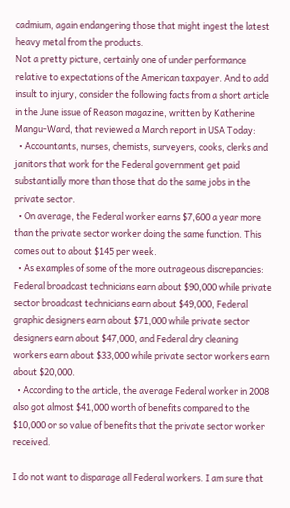cadmium, again endangering those that might ingest the latest heavy metal from the products.
Not a pretty picture, certainly one of under performance relative to expectations of the American taxpayer. And to add insult to injury, consider the following facts from a short article in the June issue of Reason magazine, written by Katherine Mangu-Ward, that reviewed a March report in USA Today:
  • Accountants, nurses, chemists, surveyers, cooks, clerks and janitors that work for the Federal government get paid substantially more than those that do the same jobs in the private sector.
  • On average, the Federal worker earns $7,600 a year more than the private sector worker doing the same function. This comes out to about $145 per week.
  • As examples of some of the more outrageous discrepancies: Federal broadcast technicians earn about $90,000 while private sector broadcast technicians earn about $49,000, Federal graphic designers earn about $71,000 while private sector designers earn about $47,000, and Federal dry cleaning workers earn about $33,000 while private sector workers earn about $20,000.
  • According to the article, the average Federal worker in 2008 also got almost $41,000 worth of benefits compared to the $10,000 or so value of benefits that the private sector worker received.

I do not want to disparage all Federal workers. I am sure that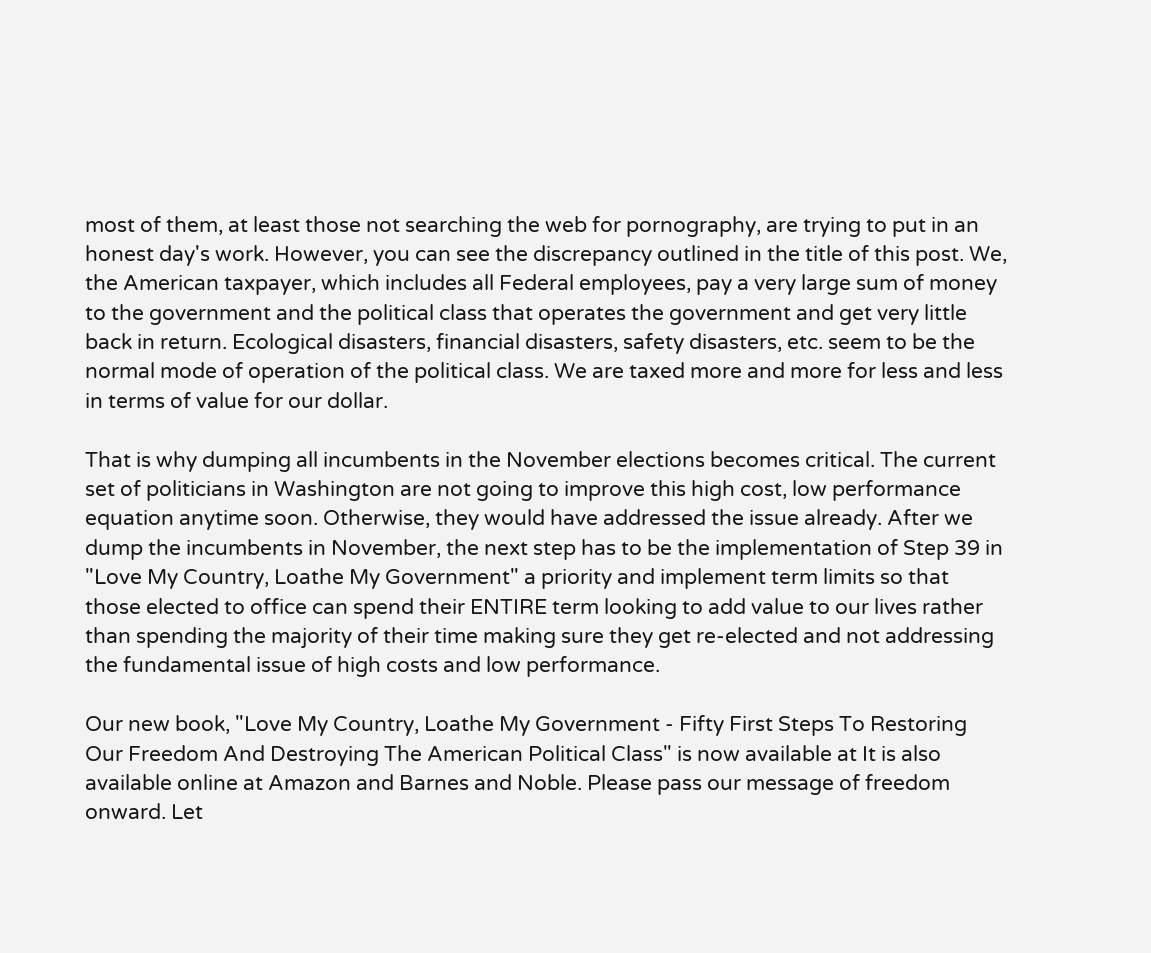most of them, at least those not searching the web for pornography, are trying to put in an honest day's work. However, you can see the discrepancy outlined in the title of this post. We, the American taxpayer, which includes all Federal employees, pay a very large sum of money to the government and the political class that operates the government and get very little back in return. Ecological disasters, financial disasters, safety disasters, etc. seem to be the normal mode of operation of the political class. We are taxed more and more for less and less in terms of value for our dollar.

That is why dumping all incumbents in the November elections becomes critical. The current set of politicians in Washington are not going to improve this high cost, low performance equation anytime soon. Otherwise, they would have addressed the issue already. After we dump the incumbents in November, the next step has to be the implementation of Step 39 in "Love My Country, Loathe My Government" a priority and implement term limits so that those elected to office can spend their ENTIRE term looking to add value to our lives rather than spending the majority of their time making sure they get re-elected and not addressing the fundamental issue of high costs and low performance.

Our new book, "Love My Country, Loathe My Government - Fifty First Steps To Restoring Our Freedom And Destroying The American Political Class" is now available at It is also available online at Amazon and Barnes and Noble. Please pass our message of freedom onward. Let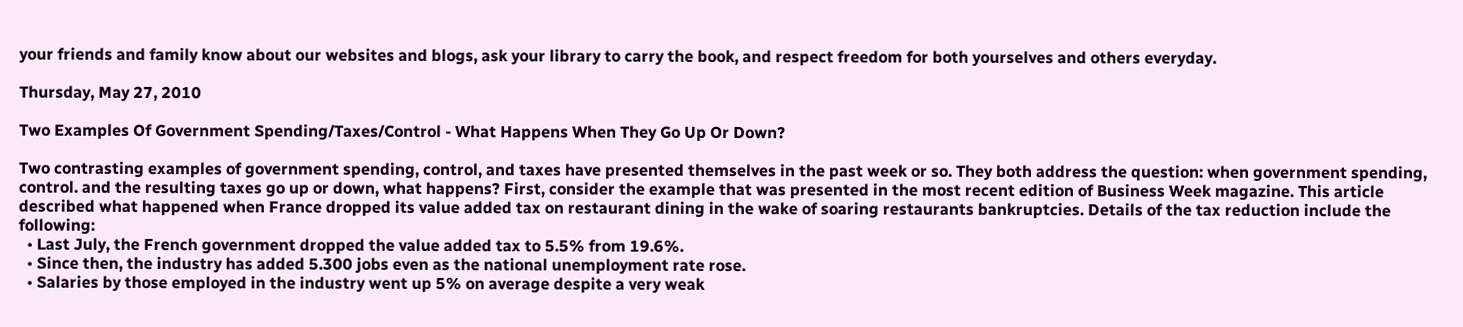your friends and family know about our websites and blogs, ask your library to carry the book, and respect freedom for both yourselves and others everyday.

Thursday, May 27, 2010

Two Examples Of Government Spending/Taxes/Control - What Happens When They Go Up Or Down?

Two contrasting examples of government spending, control, and taxes have presented themselves in the past week or so. They both address the question: when government spending, control. and the resulting taxes go up or down, what happens? First, consider the example that was presented in the most recent edition of Business Week magazine. This article described what happened when France dropped its value added tax on restaurant dining in the wake of soaring restaurants bankruptcies. Details of the tax reduction include the following:
  • Last July, the French government dropped the value added tax to 5.5% from 19.6%.
  • Since then, the industry has added 5.300 jobs even as the national unemployment rate rose.
  • Salaries by those employed in the industry went up 5% on average despite a very weak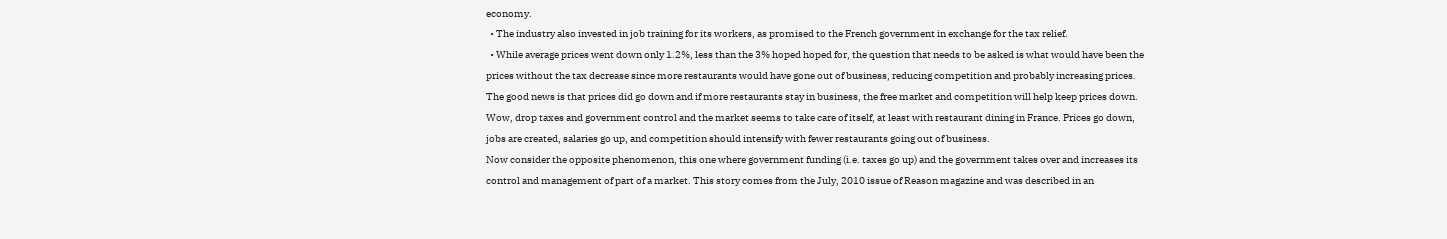economy.
  • The industry also invested in job training for its workers, as promised to the French government in exchange for the tax relief.
  • While average prices went down only 1.2%, less than the 3% hoped hoped for, the question that needs to be asked is what would have been the prices without the tax decrease since more restaurants would have gone out of business, reducing competition and probably increasing prices. The good news is that prices did go down and if more restaurants stay in business, the free market and competition will help keep prices down.
Wow, drop taxes and government control and the market seems to take care of itself, at least with restaurant dining in France. Prices go down, jobs are created, salaries go up, and competition should intensify with fewer restaurants going out of business.
Now consider the opposite phenomenon, this one where government funding (i.e. taxes go up) and the government takes over and increases its control and management of part of a market. This story comes from the July, 2010 issue of Reason magazine and was described in an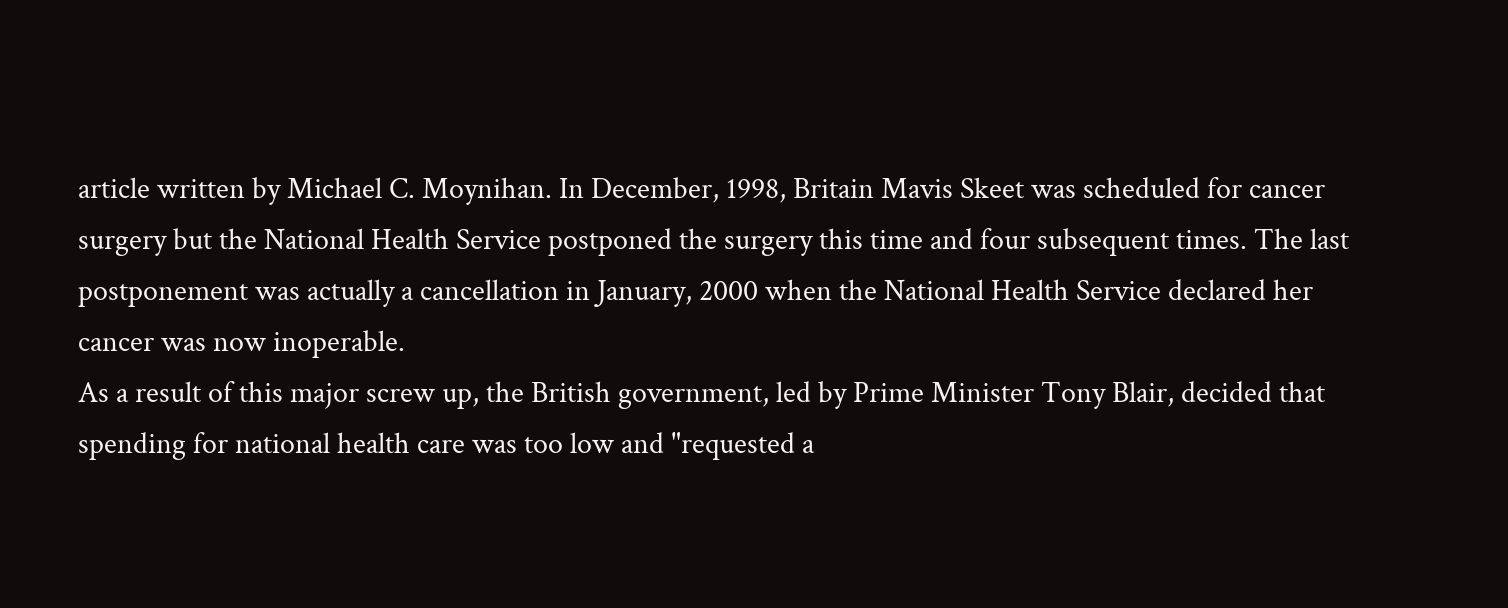article written by Michael C. Moynihan. In December, 1998, Britain Mavis Skeet was scheduled for cancer surgery but the National Health Service postponed the surgery this time and four subsequent times. The last postponement was actually a cancellation in January, 2000 when the National Health Service declared her cancer was now inoperable.
As a result of this major screw up, the British government, led by Prime Minister Tony Blair, decided that spending for national health care was too low and "requested a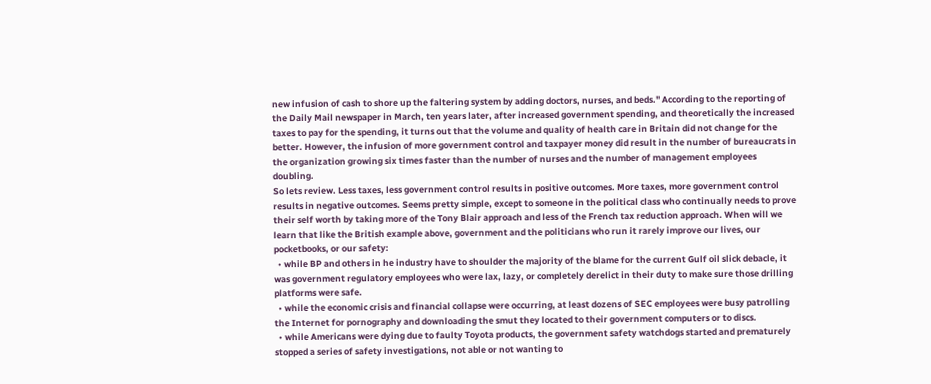new infusion of cash to shore up the faltering system by adding doctors, nurses, and beds." According to the reporting of the Daily Mail newspaper in March, ten years later, after increased government spending, and theoretically the increased taxes to pay for the spending, it turns out that the volume and quality of health care in Britain did not change for the better. However, the infusion of more government control and taxpayer money did result in the number of bureaucrats in the organization growing six times faster than the number of nurses and the number of management employees doubling.
So lets review. Less taxes, less government control results in positive outcomes. More taxes, more government control results in negative outcomes. Seems pretty simple, except to someone in the political class who continually needs to prove their self worth by taking more of the Tony Blair approach and less of the French tax reduction approach. When will we learn that like the British example above, government and the politicians who run it rarely improve our lives, our pocketbooks, or our safety:
  • while BP and others in he industry have to shoulder the majority of the blame for the current Gulf oil slick debacle, it was government regulatory employees who were lax, lazy, or completely derelict in their duty to make sure those drilling platforms were safe.
  • while the economic crisis and financial collapse were occurring, at least dozens of SEC employees were busy patrolling the Internet for pornography and downloading the smut they located to their government computers or to discs.
  • while Americans were dying due to faulty Toyota products, the government safety watchdogs started and prematurely stopped a series of safety investigations, not able or not wanting to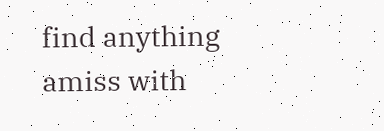find anything amiss with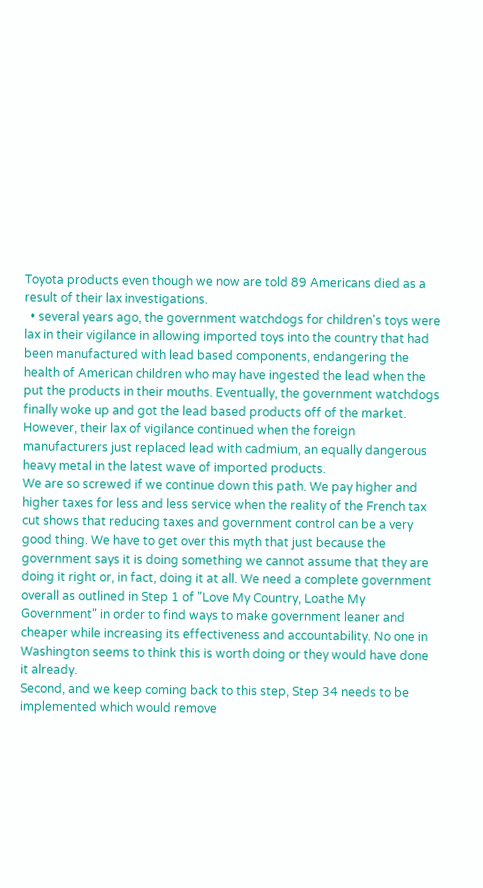Toyota products even though we now are told 89 Americans died as a result of their lax investigations.
  • several years ago, the government watchdogs for children's toys were lax in their vigilance in allowing imported toys into the country that had been manufactured with lead based components, endangering the health of American children who may have ingested the lead when the put the products in their mouths. Eventually, the government watchdogs finally woke up and got the lead based products off of the market. However, their lax of vigilance continued when the foreign manufacturers just replaced lead with cadmium, an equally dangerous heavy metal in the latest wave of imported products.
We are so screwed if we continue down this path. We pay higher and higher taxes for less and less service when the reality of the French tax cut shows that reducing taxes and government control can be a very good thing. We have to get over this myth that just because the government says it is doing something we cannot assume that they are doing it right or, in fact, doing it at all. We need a complete government overall as outlined in Step 1 of "Love My Country, Loathe My Government" in order to find ways to make government leaner and cheaper while increasing its effectiveness and accountability. No one in Washington seems to think this is worth doing or they would have done it already.
Second, and we keep coming back to this step, Step 34 needs to be implemented which would remove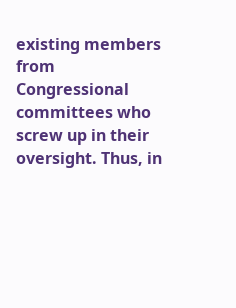existing members from Congressional committees who screw up in their oversight. Thus, in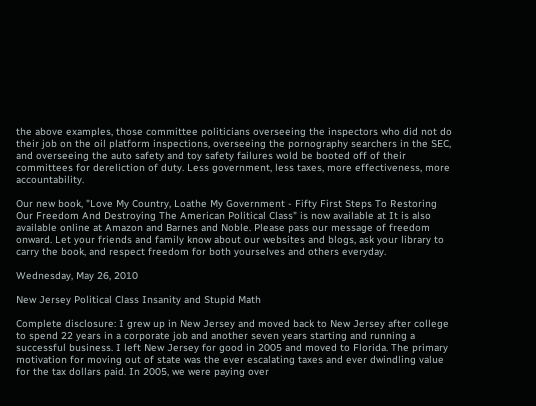the above examples, those committee politicians overseeing the inspectors who did not do their job on the oil platform inspections, overseeing the pornography searchers in the SEC, and overseeing the auto safety and toy safety failures wold be booted off of their committees for dereliction of duty. Less government, less taxes, more effectiveness, more accountability.

Our new book, "Love My Country, Loathe My Government - Fifty First Steps To Restoring Our Freedom And Destroying The American Political Class" is now available at It is also available online at Amazon and Barnes and Noble. Please pass our message of freedom onward. Let your friends and family know about our websites and blogs, ask your library to carry the book, and respect freedom for both yourselves and others everyday.

Wednesday, May 26, 2010

New Jersey Political Class Insanity and Stupid Math

Complete disclosure: I grew up in New Jersey and moved back to New Jersey after college to spend 22 years in a corporate job and another seven years starting and running a successful business. I left New Jersey for good in 2005 and moved to Florida. The primary motivation for moving out of state was the ever escalating taxes and ever dwindling value for the tax dollars paid. In 2005, we were paying over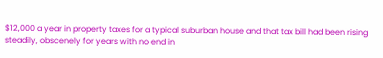$12,000 a year in property taxes for a typical suburban house and that tax bill had been rising steadily, obscenely for years with no end in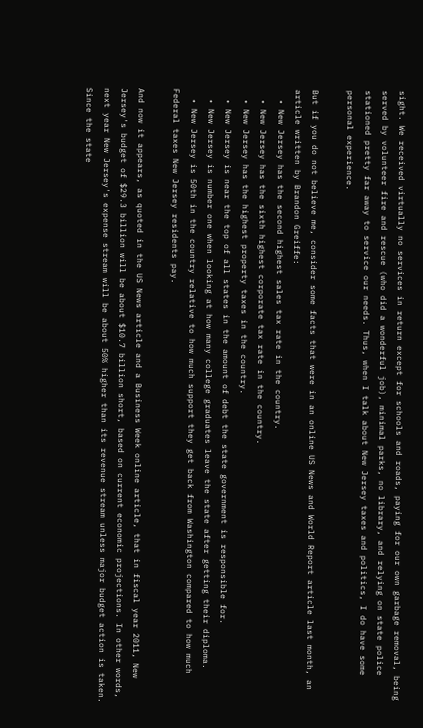sight. We received virtually no services in return except for schools and roads, paying for our own garbage removal, being served by volunteer fire and rescue (who did a wonderful job), minimal parks, no library, and relying on state police stationed pretty far away to service our needs. Thus, when I talk about New Jersey taxes and politics, I do have some personal experience.

But if you do not believe me, consider some facts that were in an online US News and World Report article last month, an article written by Brandon Greiffe:
  • New Jersey has the second highest sales tax rate in the country.
  • New Jersey has the sixth highest corporate tax rate in the country.
  • New Jersey has the highest property taxes in the country.
  • New Jersey is near the top of all states in the amount of debt the state government is responsible for.
  • New Jersey is number one when looking at how many college graduates leave the state after getting their diploma.
  • New Jersey is 50th in the country relative to how much support they get back from Washington compared to how much Federal taxes New Jersey residents pay.

And now it appears, as quoted in the US News article and a Business Week online article, that in fiscal year 2011, New Jersey's budget of $29.3 billion will be about $10.7 billion short, based on current economic projections. In other words, next year New Jersey's expense stream will be about 50% higher than its revenue stream unless major budget action is taken. Since the state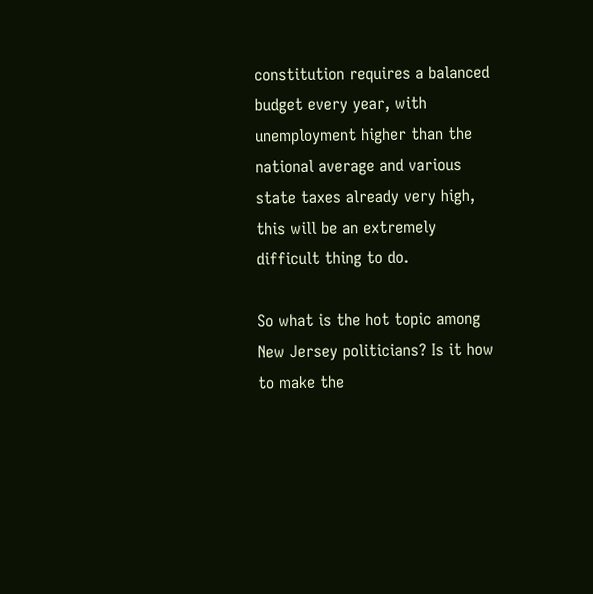constitution requires a balanced budget every year, with unemployment higher than the national average and various state taxes already very high, this will be an extremely difficult thing to do.

So what is the hot topic among New Jersey politicians? Is it how to make the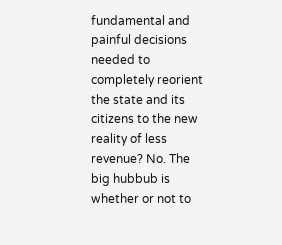fundamental and painful decisions needed to completely reorient the state and its citizens to the new reality of less revenue? No. The big hubbub is whether or not to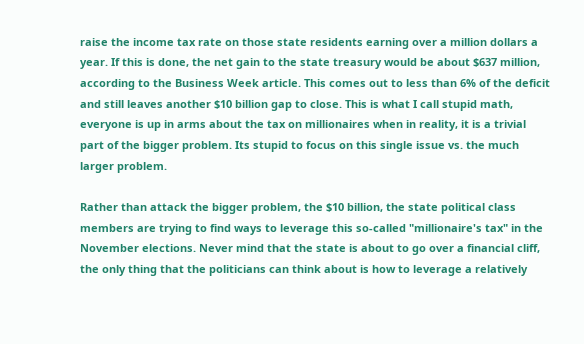raise the income tax rate on those state residents earning over a million dollars a year. If this is done, the net gain to the state treasury would be about $637 million, according to the Business Week article. This comes out to less than 6% of the deficit and still leaves another $10 billion gap to close. This is what I call stupid math, everyone is up in arms about the tax on millionaires when in reality, it is a trivial part of the bigger problem. Its stupid to focus on this single issue vs. the much larger problem.

Rather than attack the bigger problem, the $10 billion, the state political class members are trying to find ways to leverage this so-called "millionaire's tax" in the November elections. Never mind that the state is about to go over a financial cliff, the only thing that the politicians can think about is how to leverage a relatively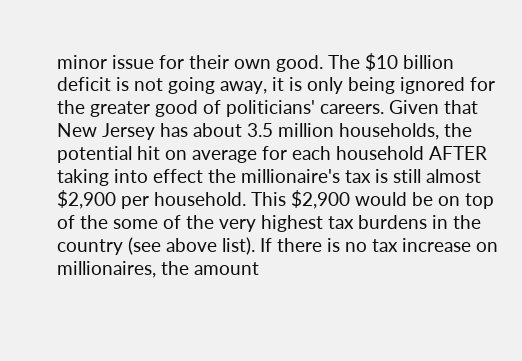minor issue for their own good. The $10 billion deficit is not going away, it is only being ignored for the greater good of politicians' careers. Given that New Jersey has about 3.5 million households, the potential hit on average for each household AFTER taking into effect the millionaire's tax is still almost $2,900 per household. This $2,900 would be on top of the some of the very highest tax burdens in the country (see above list). If there is no tax increase on millionaires, the amount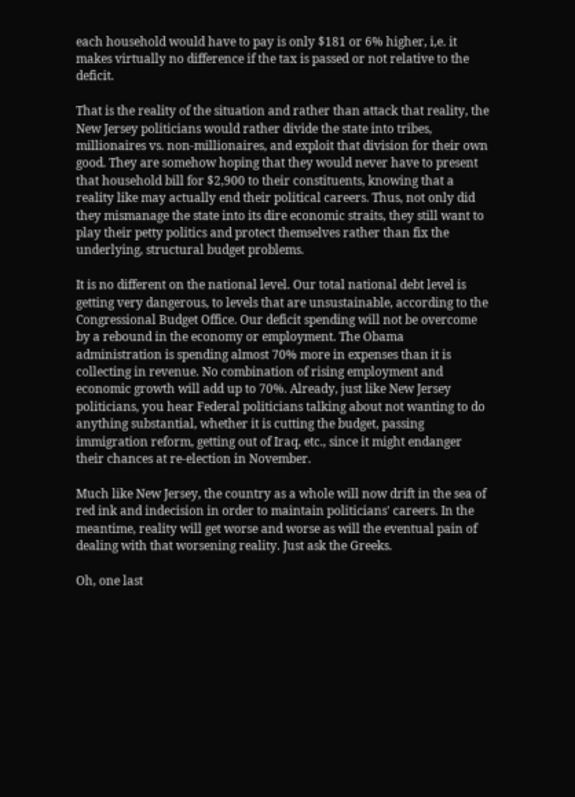each household would have to pay is only $181 or 6% higher, i,e. it makes virtually no difference if the tax is passed or not relative to the deficit.

That is the reality of the situation and rather than attack that reality, the New Jersey politicians would rather divide the state into tribes, millionaires vs. non-millionaires, and exploit that division for their own good. They are somehow hoping that they would never have to present that household bill for $2,900 to their constituents, knowing that a reality like may actually end their political careers. Thus, not only did they mismanage the state into its dire economic straits, they still want to play their petty politics and protect themselves rather than fix the underlying, structural budget problems.

It is no different on the national level. Our total national debt level is getting very dangerous, to levels that are unsustainable, according to the Congressional Budget Office. Our deficit spending will not be overcome by a rebound in the economy or employment. The Obama administration is spending almost 70% more in expenses than it is collecting in revenue. No combination of rising employment and economic growth will add up to 70%. Already, just like New Jersey politicians, you hear Federal politicians talking about not wanting to do anything substantial, whether it is cutting the budget, passing immigration reform, getting out of Iraq, etc., since it might endanger their chances at re-election in November.

Much like New Jersey, the country as a whole will now drift in the sea of red ink and indecision in order to maintain politicians' careers. In the meantime, reality will get worse and worse as will the eventual pain of dealing with that worsening reality. Just ask the Greeks.

Oh, one last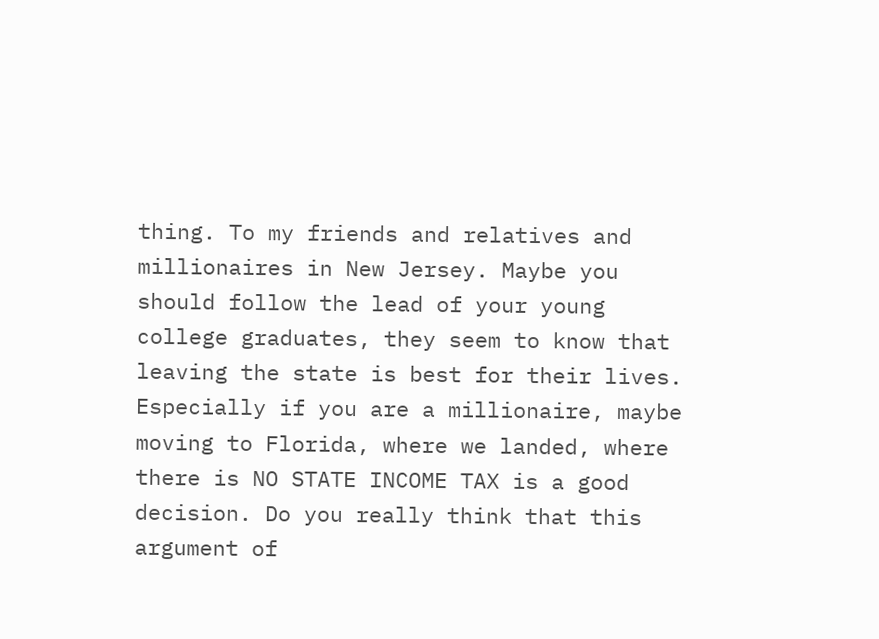thing. To my friends and relatives and millionaires in New Jersey. Maybe you should follow the lead of your young college graduates, they seem to know that leaving the state is best for their lives. Especially if you are a millionaire, maybe moving to Florida, where we landed, where there is NO STATE INCOME TAX is a good decision. Do you really think that this argument of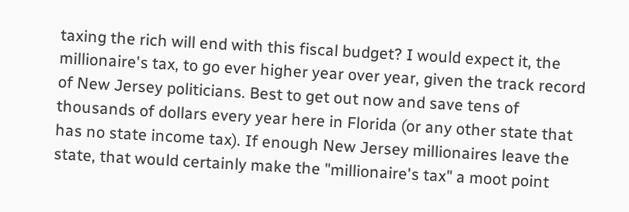taxing the rich will end with this fiscal budget? I would expect it, the millionaire's tax, to go ever higher year over year, given the track record of New Jersey politicians. Best to get out now and save tens of thousands of dollars every year here in Florida (or any other state that has no state income tax). If enough New Jersey millionaires leave the state, that would certainly make the "millionaire's tax" a moot point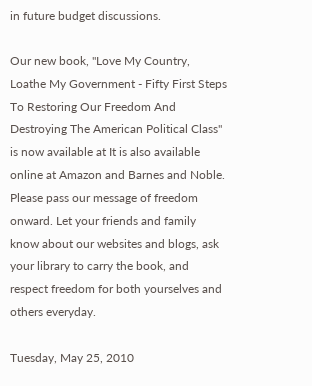in future budget discussions.

Our new book, "Love My Country, Loathe My Government - Fifty First Steps To Restoring Our Freedom And Destroying The American Political Class" is now available at It is also available online at Amazon and Barnes and Noble. Please pass our message of freedom onward. Let your friends and family know about our websites and blogs, ask your library to carry the book, and respect freedom for both yourselves and others everyday.

Tuesday, May 25, 2010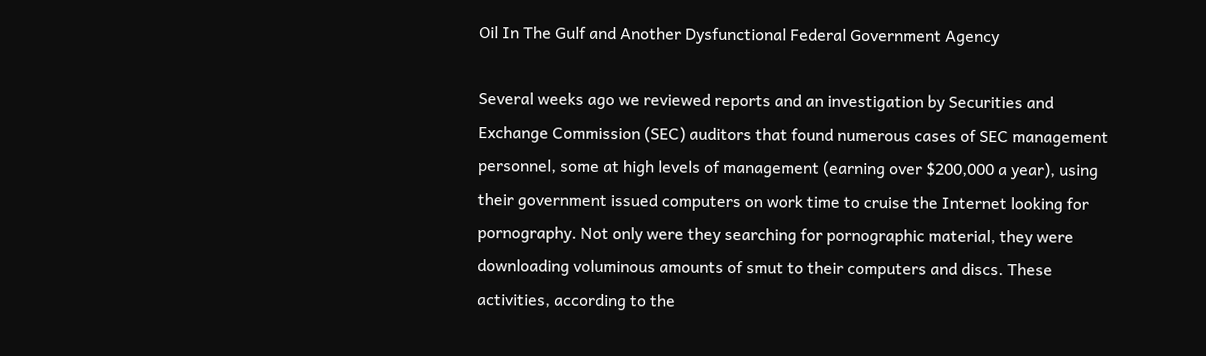Oil In The Gulf and Another Dysfunctional Federal Government Agency

Several weeks ago we reviewed reports and an investigation by Securities and Exchange Commission (SEC) auditors that found numerous cases of SEC management personnel, some at high levels of management (earning over $200,000 a year), using their government issued computers on work time to cruise the Internet looking for pornography. Not only were they searching for pornographic material, they were downloading voluminous amounts of smut to their computers and discs. These activities, according to the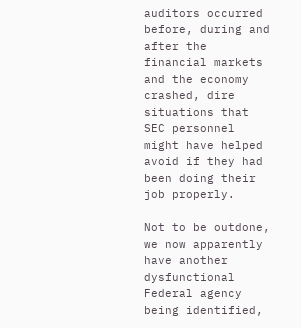auditors occurred before, during and after the financial markets and the economy crashed, dire situations that SEC personnel might have helped avoid if they had been doing their job properly.

Not to be outdone, we now apparently have another dysfunctional Federal agency being identified,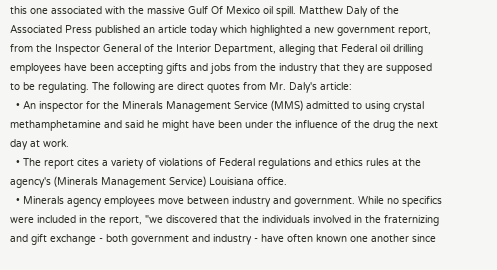this one associated with the massive Gulf Of Mexico oil spill. Matthew Daly of the Associated Press published an article today which highlighted a new government report, from the Inspector General of the Interior Department, alleging that Federal oil drilling employees have been accepting gifts and jobs from the industry that they are supposed to be regulating. The following are direct quotes from Mr. Daly's article:
  • An inspector for the Minerals Management Service (MMS) admitted to using crystal methamphetamine and said he might have been under the influence of the drug the next day at work.
  • The report cites a variety of violations of Federal regulations and ethics rules at the agency's (Minerals Management Service) Louisiana office.
  • Minerals agency employees move between industry and government. While no specifics were included in the report, "we discovered that the individuals involved in the fraternizing and gift exchange - both government and industry - have often known one another since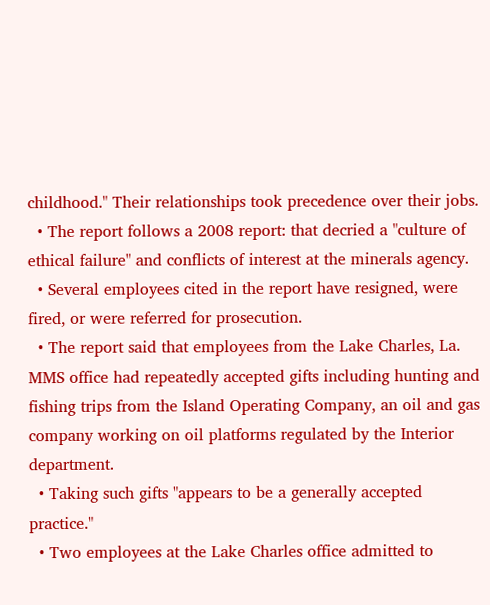childhood." Their relationships took precedence over their jobs.
  • The report follows a 2008 report: that decried a "culture of ethical failure" and conflicts of interest at the minerals agency.
  • Several employees cited in the report have resigned, were fired, or were referred for prosecution.
  • The report said that employees from the Lake Charles, La. MMS office had repeatedly accepted gifts including hunting and fishing trips from the Island Operating Company, an oil and gas company working on oil platforms regulated by the Interior department.
  • Taking such gifts "appears to be a generally accepted practice."
  • Two employees at the Lake Charles office admitted to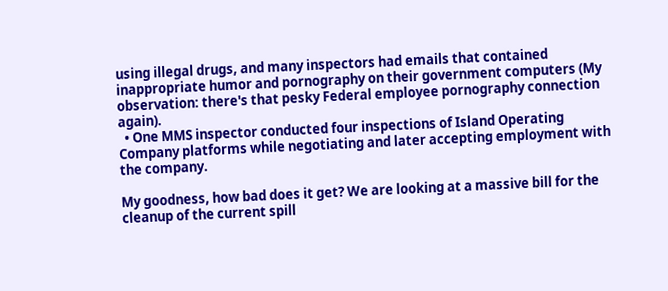using illegal drugs, and many inspectors had emails that contained inappropriate humor and pornography on their government computers (My observation: there's that pesky Federal employee pornography connection again).
  • One MMS inspector conducted four inspections of Island Operating Company platforms while negotiating and later accepting employment with the company.

My goodness, how bad does it get? We are looking at a massive bill for the cleanup of the current spill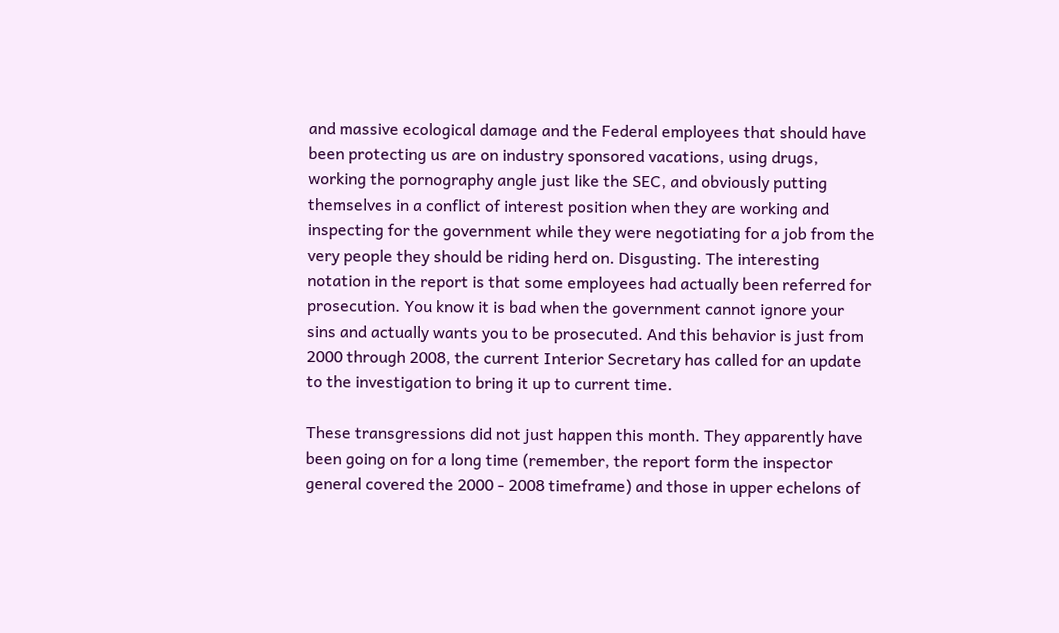and massive ecological damage and the Federal employees that should have been protecting us are on industry sponsored vacations, using drugs, working the pornography angle just like the SEC, and obviously putting themselves in a conflict of interest position when they are working and inspecting for the government while they were negotiating for a job from the very people they should be riding herd on. Disgusting. The interesting notation in the report is that some employees had actually been referred for prosecution. You know it is bad when the government cannot ignore your sins and actually wants you to be prosecuted. And this behavior is just from 2000 through 2008, the current Interior Secretary has called for an update to the investigation to bring it up to current time.

These transgressions did not just happen this month. They apparently have been going on for a long time (remember, the report form the inspector general covered the 2000 - 2008 timeframe) and those in upper echelons of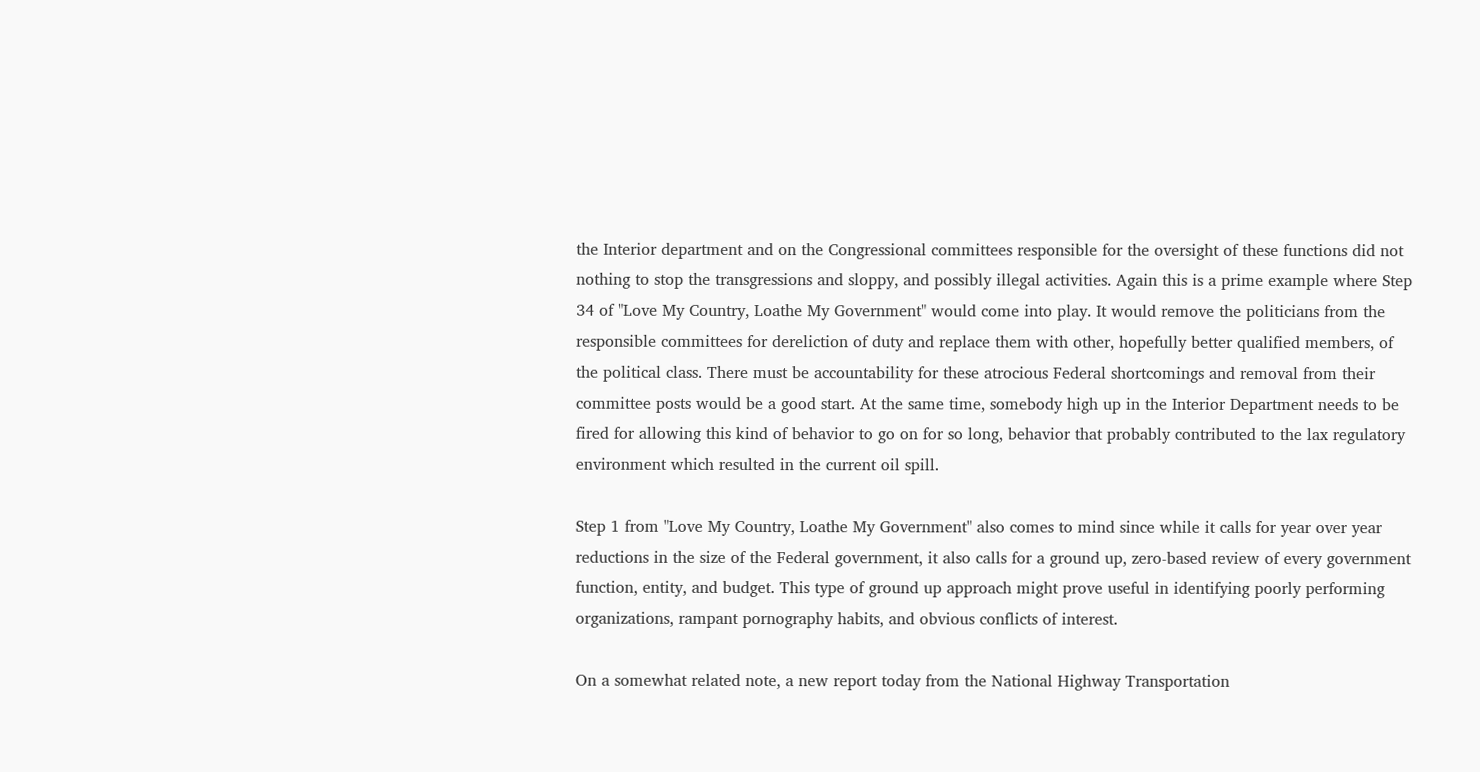the Interior department and on the Congressional committees responsible for the oversight of these functions did not nothing to stop the transgressions and sloppy, and possibly illegal activities. Again this is a prime example where Step 34 of "Love My Country, Loathe My Government" would come into play. It would remove the politicians from the responsible committees for dereliction of duty and replace them with other, hopefully better qualified members, of the political class. There must be accountability for these atrocious Federal shortcomings and removal from their committee posts would be a good start. At the same time, somebody high up in the Interior Department needs to be fired for allowing this kind of behavior to go on for so long, behavior that probably contributed to the lax regulatory environment which resulted in the current oil spill.

Step 1 from "Love My Country, Loathe My Government" also comes to mind since while it calls for year over year reductions in the size of the Federal government, it also calls for a ground up, zero-based review of every government function, entity, and budget. This type of ground up approach might prove useful in identifying poorly performing organizations, rampant pornography habits, and obvious conflicts of interest.

On a somewhat related note, a new report today from the National Highway Transportation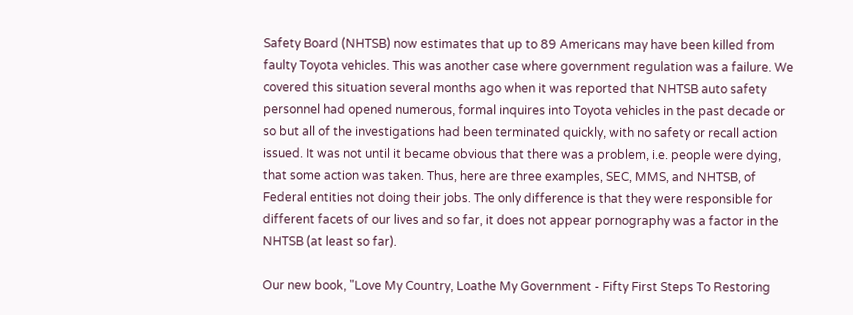Safety Board (NHTSB) now estimates that up to 89 Americans may have been killed from faulty Toyota vehicles. This was another case where government regulation was a failure. We covered this situation several months ago when it was reported that NHTSB auto safety personnel had opened numerous, formal inquires into Toyota vehicles in the past decade or so but all of the investigations had been terminated quickly, with no safety or recall action issued. It was not until it became obvious that there was a problem, i.e. people were dying, that some action was taken. Thus, here are three examples, SEC, MMS, and NHTSB, of Federal entities not doing their jobs. The only difference is that they were responsible for different facets of our lives and so far, it does not appear pornography was a factor in the NHTSB (at least so far).

Our new book, "Love My Country, Loathe My Government - Fifty First Steps To Restoring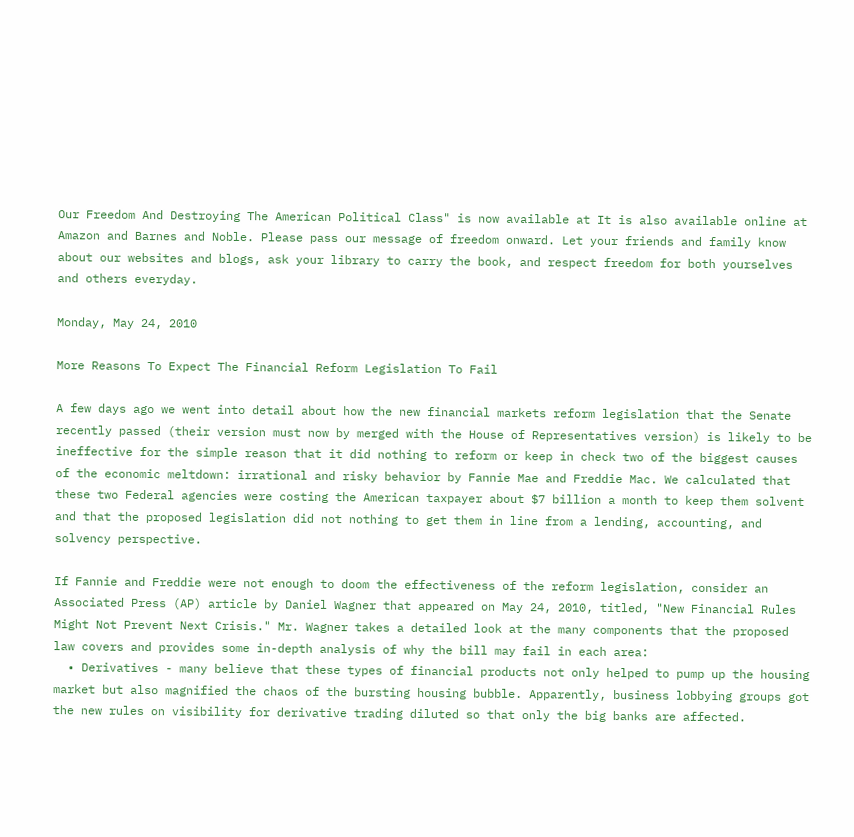Our Freedom And Destroying The American Political Class" is now available at It is also available online at Amazon and Barnes and Noble. Please pass our message of freedom onward. Let your friends and family know about our websites and blogs, ask your library to carry the book, and respect freedom for both yourselves and others everyday.

Monday, May 24, 2010

More Reasons To Expect The Financial Reform Legislation To Fail

A few days ago we went into detail about how the new financial markets reform legislation that the Senate recently passed (their version must now by merged with the House of Representatives version) is likely to be ineffective for the simple reason that it did nothing to reform or keep in check two of the biggest causes of the economic meltdown: irrational and risky behavior by Fannie Mae and Freddie Mac. We calculated that these two Federal agencies were costing the American taxpayer about $7 billion a month to keep them solvent and that the proposed legislation did not nothing to get them in line from a lending, accounting, and solvency perspective.

If Fannie and Freddie were not enough to doom the effectiveness of the reform legislation, consider an Associated Press (AP) article by Daniel Wagner that appeared on May 24, 2010, titled, "New Financial Rules Might Not Prevent Next Crisis." Mr. Wagner takes a detailed look at the many components that the proposed law covers and provides some in-depth analysis of why the bill may fail in each area:
  • Derivatives - many believe that these types of financial products not only helped to pump up the housing market but also magnified the chaos of the bursting housing bubble. Apparently, business lobbying groups got the new rules on visibility for derivative trading diluted so that only the big banks are affected.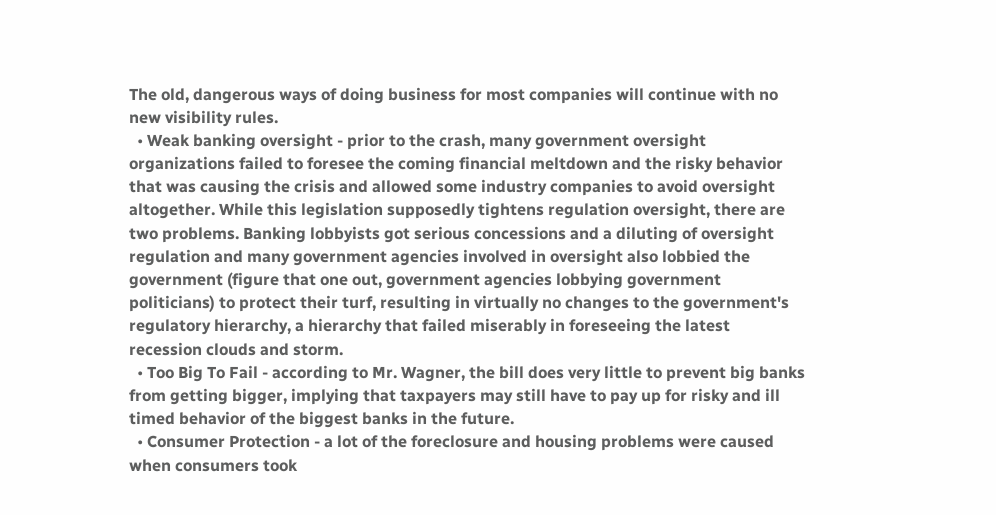The old, dangerous ways of doing business for most companies will continue with no new visibility rules.
  • Weak banking oversight - prior to the crash, many government oversight organizations failed to foresee the coming financial meltdown and the risky behavior that was causing the crisis and allowed some industry companies to avoid oversight altogether. While this legislation supposedly tightens regulation oversight, there are two problems. Banking lobbyists got serious concessions and a diluting of oversight regulation and many government agencies involved in oversight also lobbied the government (figure that one out, government agencies lobbying government politicians) to protect their turf, resulting in virtually no changes to the government's regulatory hierarchy, a hierarchy that failed miserably in foreseeing the latest recession clouds and storm.
  • Too Big To Fail - according to Mr. Wagner, the bill does very little to prevent big banks from getting bigger, implying that taxpayers may still have to pay up for risky and ill timed behavior of the biggest banks in the future.
  • Consumer Protection - a lot of the foreclosure and housing problems were caused when consumers took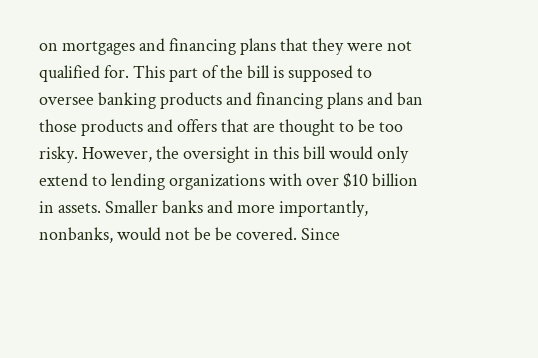on mortgages and financing plans that they were not qualified for. This part of the bill is supposed to oversee banking products and financing plans and ban those products and offers that are thought to be too risky. However, the oversight in this bill would only extend to lending organizations with over $10 billion in assets. Smaller banks and more importantly, nonbanks, would not be be covered. Since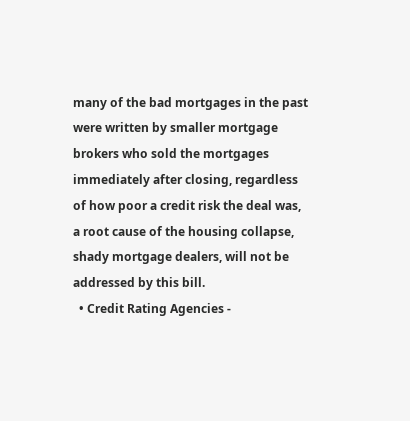many of the bad mortgages in the past were written by smaller mortgage brokers who sold the mortgages immediately after closing, regardless of how poor a credit risk the deal was, a root cause of the housing collapse, shady mortgage dealers, will not be addressed by this bill.
  • Credit Rating Agencies -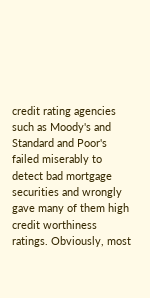credit rating agencies such as Moody's and Standard and Poor's failed miserably to detect bad mortgage securities and wrongly gave many of them high credit worthiness ratings. Obviously, most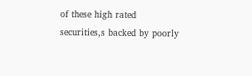of these high rated securities,s backed by poorly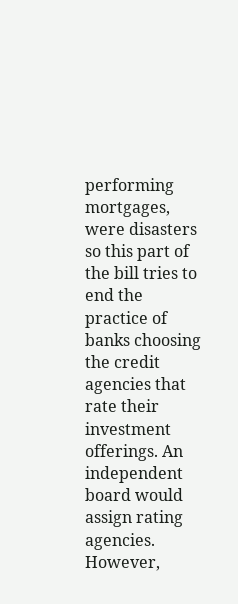performing mortgages, were disasters so this part of the bill tries to end the practice of banks choosing the credit agencies that rate their investment offerings. An independent board would assign rating agencies. However,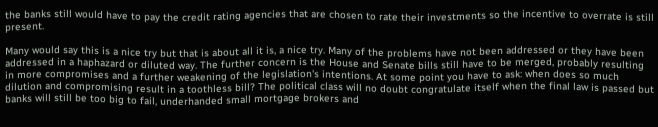the banks still would have to pay the credit rating agencies that are chosen to rate their investments so the incentive to overrate is still present.

Many would say this is a nice try but that is about all it is, a nice try. Many of the problems have not been addressed or they have been addressed in a haphazard or diluted way. The further concern is the House and Senate bills still have to be merged, probably resulting in more compromises and a further weakening of the legislation's intentions. At some point you have to ask: when does so much dilution and compromising result in a toothless bill? The political class will no doubt congratulate itself when the final law is passed but banks will still be too big to fail, underhanded small mortgage brokers and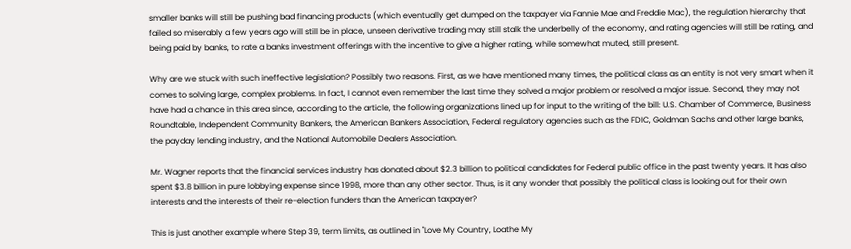smaller banks will still be pushing bad financing products (which eventually get dumped on the taxpayer via Fannie Mae and Freddie Mac), the regulation hierarchy that failed so miserably a few years ago will still be in place, unseen derivative trading may still stalk the underbelly of the economy, and rating agencies will still be rating, and being paid by banks, to rate a banks investment offerings with the incentive to give a higher rating, while somewhat muted, still present.

Why are we stuck with such ineffective legislation? Possibly two reasons. First, as we have mentioned many times, the political class as an entity is not very smart when it comes to solving large, complex problems. In fact, I cannot even remember the last time they solved a major problem or resolved a major issue. Second, they may not have had a chance in this area since, according to the article, the following organizations lined up for input to the writing of the bill: U.S. Chamber of Commerce, Business Roundtable, Independent Community Bankers, the American Bankers Association, Federal regulatory agencies such as the FDIC, Goldman Sachs and other large banks, the payday lending industry, and the National Automobile Dealers Association.

Mr. Wagner reports that the financial services industry has donated about $2.3 billion to political candidates for Federal public office in the past twenty years. It has also spent $3.8 billion in pure lobbying expense since 1998, more than any other sector. Thus, is it any wonder that possibly the political class is looking out for their own interests and the interests of their re-election funders than the American taxpayer?

This is just another example where Step 39, term limits, as outlined in "Love My Country, Loathe My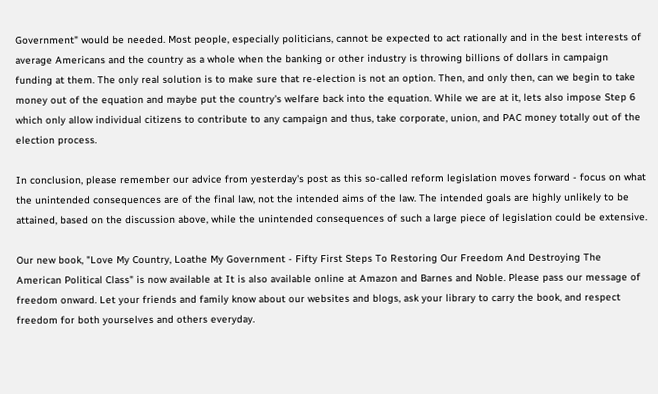Government" would be needed. Most people, especially politicians, cannot be expected to act rationally and in the best interests of average Americans and the country as a whole when the banking or other industry is throwing billions of dollars in campaign funding at them. The only real solution is to make sure that re-election is not an option. Then, and only then, can we begin to take money out of the equation and maybe put the country's welfare back into the equation. While we are at it, lets also impose Step 6 which only allow individual citizens to contribute to any campaign and thus, take corporate, union, and PAC money totally out of the election process.

In conclusion, please remember our advice from yesterday's post as this so-called reform legislation moves forward - focus on what the unintended consequences are of the final law, not the intended aims of the law. The intended goals are highly unlikely to be attained, based on the discussion above, while the unintended consequences of such a large piece of legislation could be extensive.

Our new book, "Love My Country, Loathe My Government - Fifty First Steps To Restoring Our Freedom And Destroying The American Political Class" is now available at It is also available online at Amazon and Barnes and Noble. Please pass our message of freedom onward. Let your friends and family know about our websites and blogs, ask your library to carry the book, and respect freedom for both yourselves and others everyday.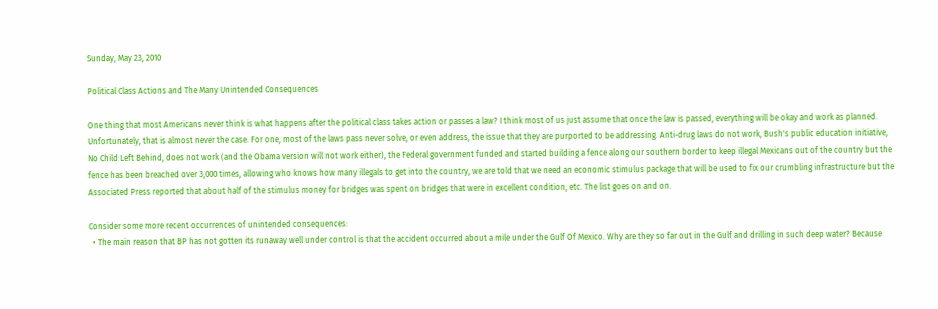Sunday, May 23, 2010

Political Class Actions and The Many Unintended Consequences

One thing that most Americans never think is what happens after the political class takes action or passes a law? I think most of us just assume that once the law is passed, everything will be okay and work as planned. Unfortunately, that is almost never the case. For one, most of the laws pass never solve, or even address, the issue that they are purported to be addressing. Anti-drug laws do not work, Bush's public education initiative, No Child Left Behind, does not work (and the Obama version will not work either), the Federal government funded and started building a fence along our southern border to keep illegal Mexicans out of the country but the fence has been breached over 3,000 times, allowing who knows how many illegals to get into the country, we are told that we need an economic stimulus package that will be used to fix our crumbling infrastructure but the Associated Press reported that about half of the stimulus money for bridges was spent on bridges that were in excellent condition, etc. The list goes on and on.

Consider some more recent occurrences of unintended consequences:
  • The main reason that BP has not gotten its runaway well under control is that the accident occurred about a mile under the Gulf Of Mexico. Why are they so far out in the Gulf and drilling in such deep water? Because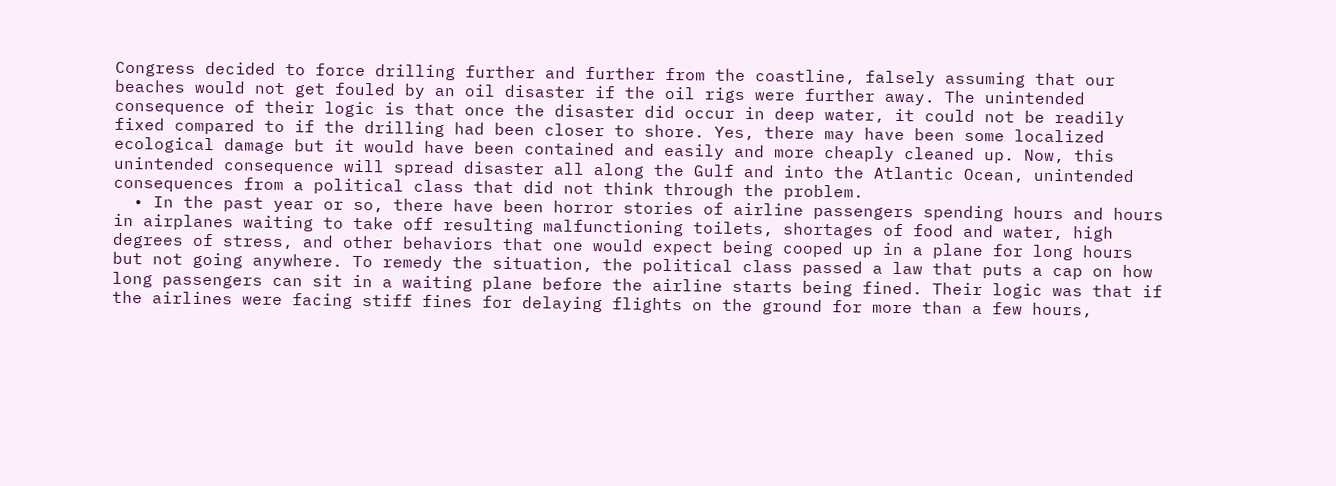Congress decided to force drilling further and further from the coastline, falsely assuming that our beaches would not get fouled by an oil disaster if the oil rigs were further away. The unintended consequence of their logic is that once the disaster did occur in deep water, it could not be readily fixed compared to if the drilling had been closer to shore. Yes, there may have been some localized ecological damage but it would have been contained and easily and more cheaply cleaned up. Now, this unintended consequence will spread disaster all along the Gulf and into the Atlantic Ocean, unintended consequences from a political class that did not think through the problem.
  • In the past year or so, there have been horror stories of airline passengers spending hours and hours in airplanes waiting to take off resulting malfunctioning toilets, shortages of food and water, high degrees of stress, and other behaviors that one would expect being cooped up in a plane for long hours but not going anywhere. To remedy the situation, the political class passed a law that puts a cap on how long passengers can sit in a waiting plane before the airline starts being fined. Their logic was that if the airlines were facing stiff fines for delaying flights on the ground for more than a few hours,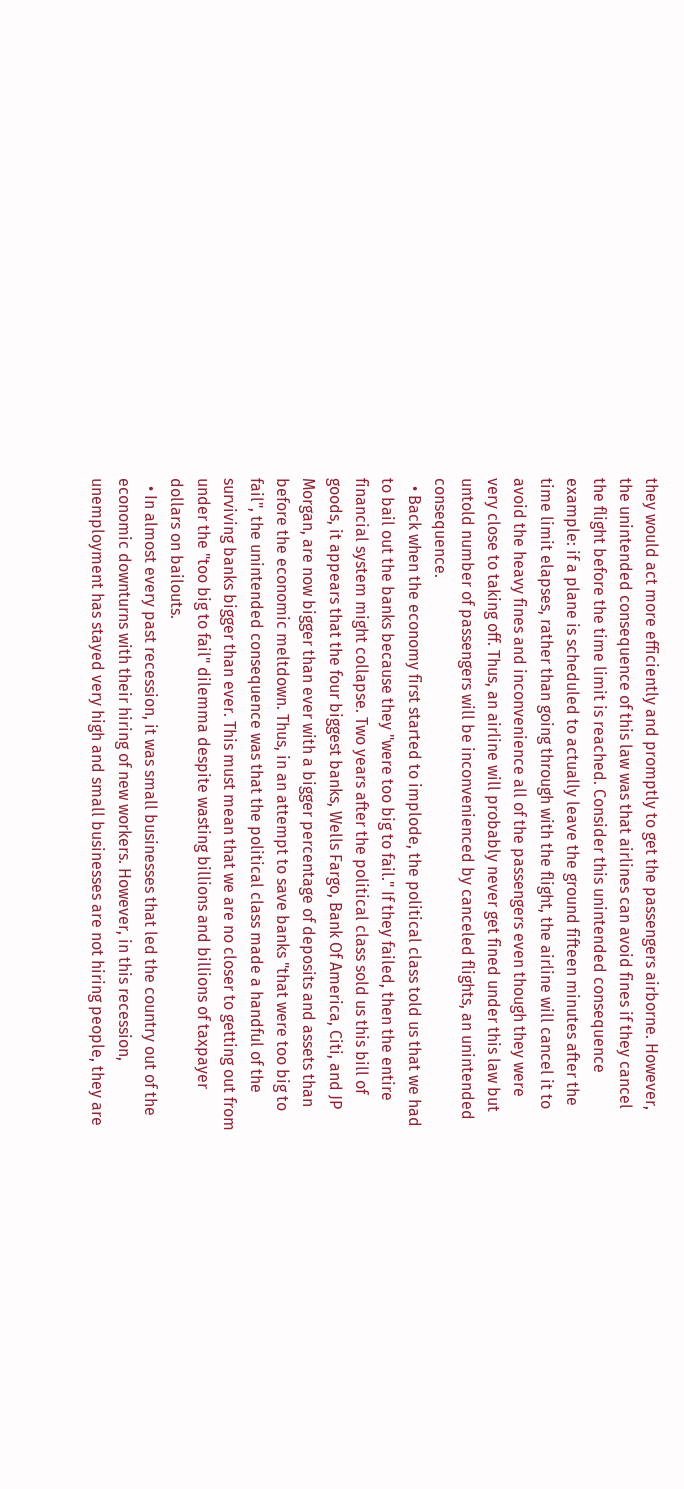they would act more efficiently and promptly to get the passengers airborne. However, the unintended consequence of this law was that airlines can avoid fines if they cancel the flight before the time limit is reached. Consider this unintended consequence example: if a plane is scheduled to actually leave the ground fifteen minutes after the time limit elapses, rather than going through with the flight, the airline will cancel it to avoid the heavy fines and inconvenience all of the passengers even though they were very close to taking off. Thus, an airline will probably never get fined under this law but untold number of passengers will be inconvenienced by canceled flights, an unintended consequence.
  • Back when the economy first started to implode, the political class told us that we had to bail out the banks because they "were too big to fail." If they failed, then the entire financial system might collapse. Two years after the political class sold us this bill of goods, it appears that the four biggest banks, Wells Fargo, Bank Of America, Citi, and JP Morgan, are now bigger than ever with a bigger percentage of deposits and assets than before the economic meltdown. Thus, in an attempt to save banks "that were too big to fail", the unintended consequence was that the political class made a handful of the surviving banks bigger than ever. This must mean that we are no closer to getting out from under the "too big to fail" dilemma despite wasting billions and billions of taxpayer dollars on bailouts.
  • In almost every past recession, it was small businesses that led the country out of the economic downturns with their hiring of new workers. However, in this recession, unemployment has stayed very high and small businesses are not hiring people, they are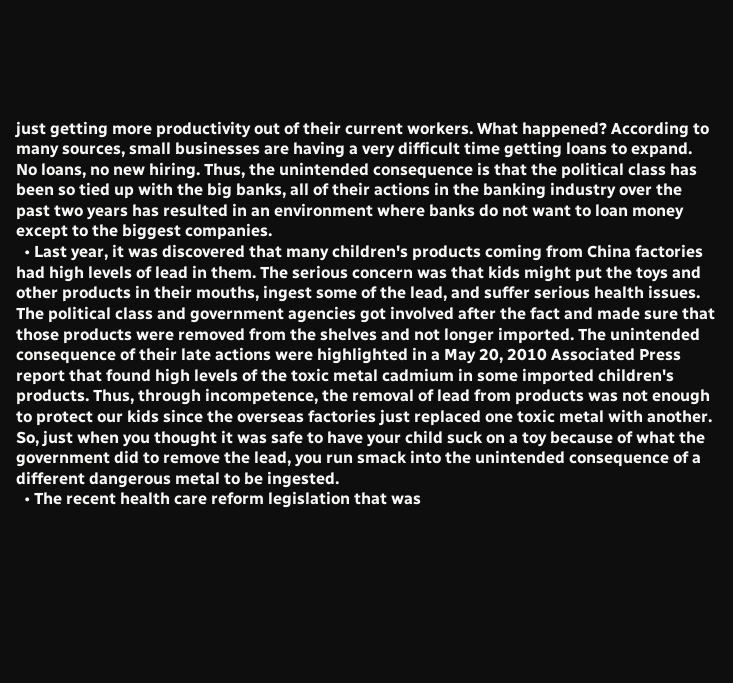just getting more productivity out of their current workers. What happened? According to many sources, small businesses are having a very difficult time getting loans to expand. No loans, no new hiring. Thus, the unintended consequence is that the political class has been so tied up with the big banks, all of their actions in the banking industry over the past two years has resulted in an environment where banks do not want to loan money except to the biggest companies.
  • Last year, it was discovered that many children's products coming from China factories had high levels of lead in them. The serious concern was that kids might put the toys and other products in their mouths, ingest some of the lead, and suffer serious health issues. The political class and government agencies got involved after the fact and made sure that those products were removed from the shelves and not longer imported. The unintended consequence of their late actions were highlighted in a May 20, 2010 Associated Press report that found high levels of the toxic metal cadmium in some imported children's products. Thus, through incompetence, the removal of lead from products was not enough to protect our kids since the overseas factories just replaced one toxic metal with another. So, just when you thought it was safe to have your child suck on a toy because of what the government did to remove the lead, you run smack into the unintended consequence of a different dangerous metal to be ingested.
  • The recent health care reform legislation that was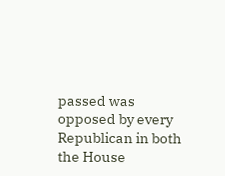passed was opposed by every Republican in both the House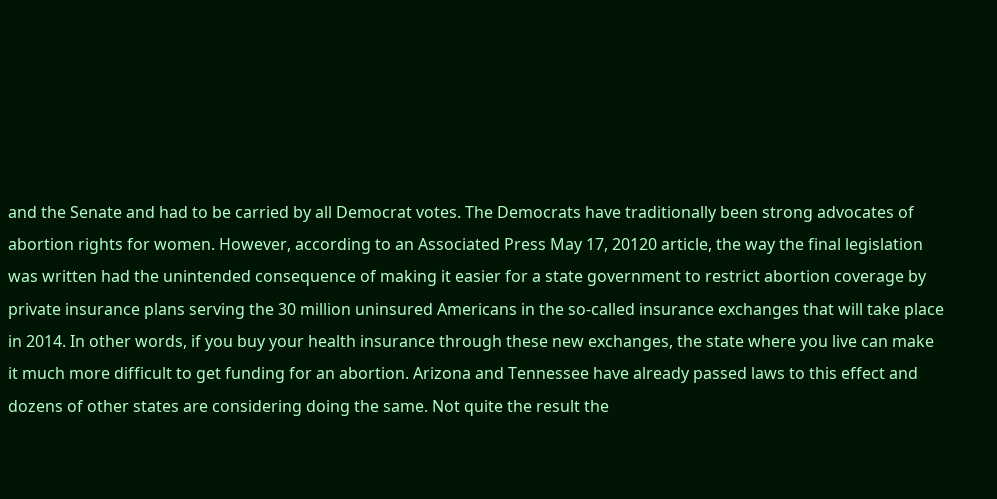and the Senate and had to be carried by all Democrat votes. The Democrats have traditionally been strong advocates of abortion rights for women. However, according to an Associated Press May 17, 20120 article, the way the final legislation was written had the unintended consequence of making it easier for a state government to restrict abortion coverage by private insurance plans serving the 30 million uninsured Americans in the so-called insurance exchanges that will take place in 2014. In other words, if you buy your health insurance through these new exchanges, the state where you live can make it much more difficult to get funding for an abortion. Arizona and Tennessee have already passed laws to this effect and dozens of other states are considering doing the same. Not quite the result the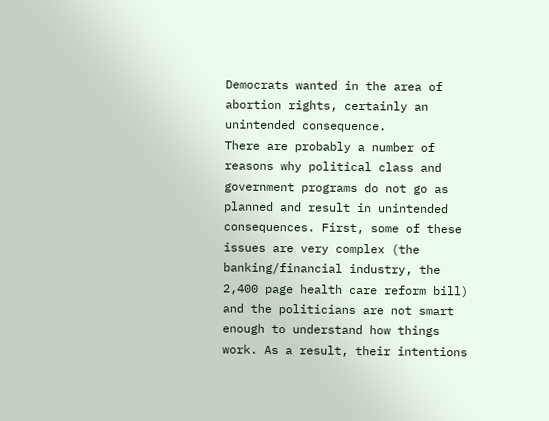Democrats wanted in the area of abortion rights, certainly an unintended consequence.
There are probably a number of reasons why political class and government programs do not go as planned and result in unintended consequences. First, some of these issues are very complex (the banking/financial industry, the 2,400 page health care reform bill) and the politicians are not smart enough to understand how things work. As a result, their intentions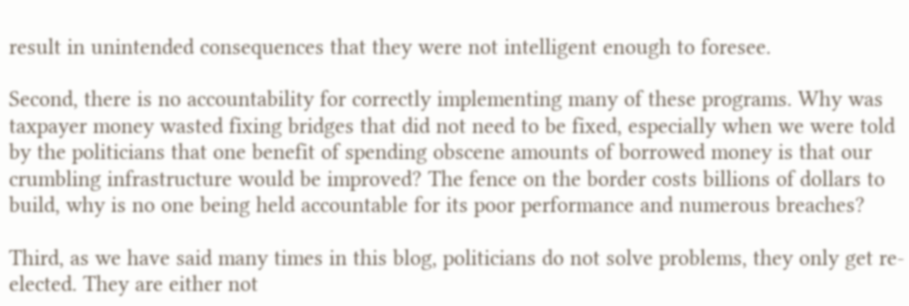result in unintended consequences that they were not intelligent enough to foresee.

Second, there is no accountability for correctly implementing many of these programs. Why was taxpayer money wasted fixing bridges that did not need to be fixed, especially when we were told by the politicians that one benefit of spending obscene amounts of borrowed money is that our crumbling infrastructure would be improved? The fence on the border costs billions of dollars to build, why is no one being held accountable for its poor performance and numerous breaches?

Third, as we have said many times in this blog, politicians do not solve problems, they only get re-elected. They are either not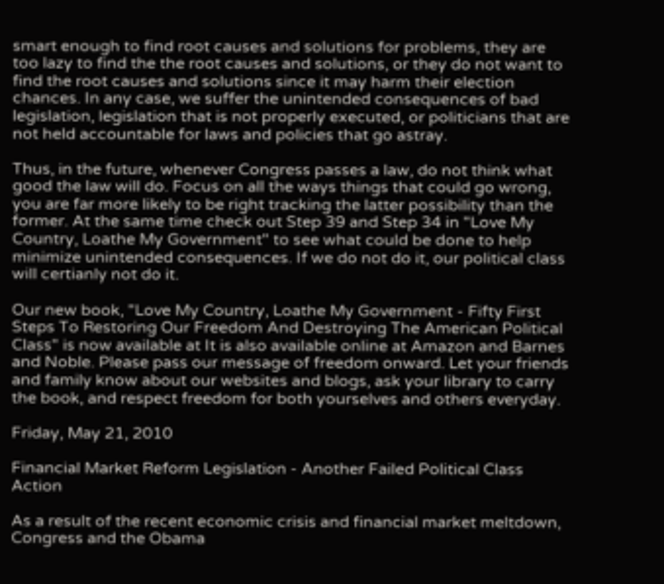smart enough to find root causes and solutions for problems, they are too lazy to find the the root causes and solutions, or they do not want to find the root causes and solutions since it may harm their election chances. In any case, we suffer the unintended consequences of bad legislation, legislation that is not properly executed, or politicians that are not held accountable for laws and policies that go astray.

Thus, in the future, whenever Congress passes a law, do not think what good the law will do. Focus on all the ways things that could go wrong, you are far more likely to be right tracking the latter possibility than the former. At the same time check out Step 39 and Step 34 in "Love My Country, Loathe My Government" to see what could be done to help minimize unintended consequences. If we do not do it, our political class will certianly not do it.

Our new book, "Love My Country, Loathe My Government - Fifty First Steps To Restoring Our Freedom And Destroying The American Political Class" is now available at It is also available online at Amazon and Barnes and Noble. Please pass our message of freedom onward. Let your friends and family know about our websites and blogs, ask your library to carry the book, and respect freedom for both yourselves and others everyday.

Friday, May 21, 2010

Financial Market Reform Legislation - Another Failed Political Class Action

As a result of the recent economic crisis and financial market meltdown, Congress and the Obama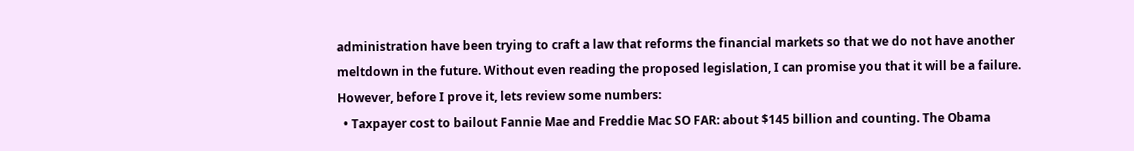administration have been trying to craft a law that reforms the financial markets so that we do not have another meltdown in the future. Without even reading the proposed legislation, I can promise you that it will be a failure. However, before I prove it, lets review some numbers:
  • Taxpayer cost to bailout Fannie Mae and Freddie Mac SO FAR: about $145 billion and counting. The Obama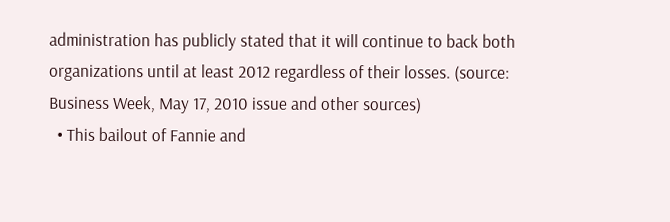administration has publicly stated that it will continue to back both organizations until at least 2012 regardless of their losses. (source: Business Week, May 17, 2010 issue and other sources)
  • This bailout of Fannie and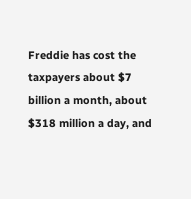Freddie has cost the taxpayers about $7 billion a month, about $318 million a day, and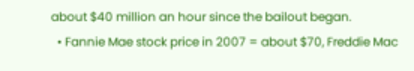about $40 million an hour since the bailout began.
  • Fannie Mae stock price in 2007 = about $70, Freddie Mac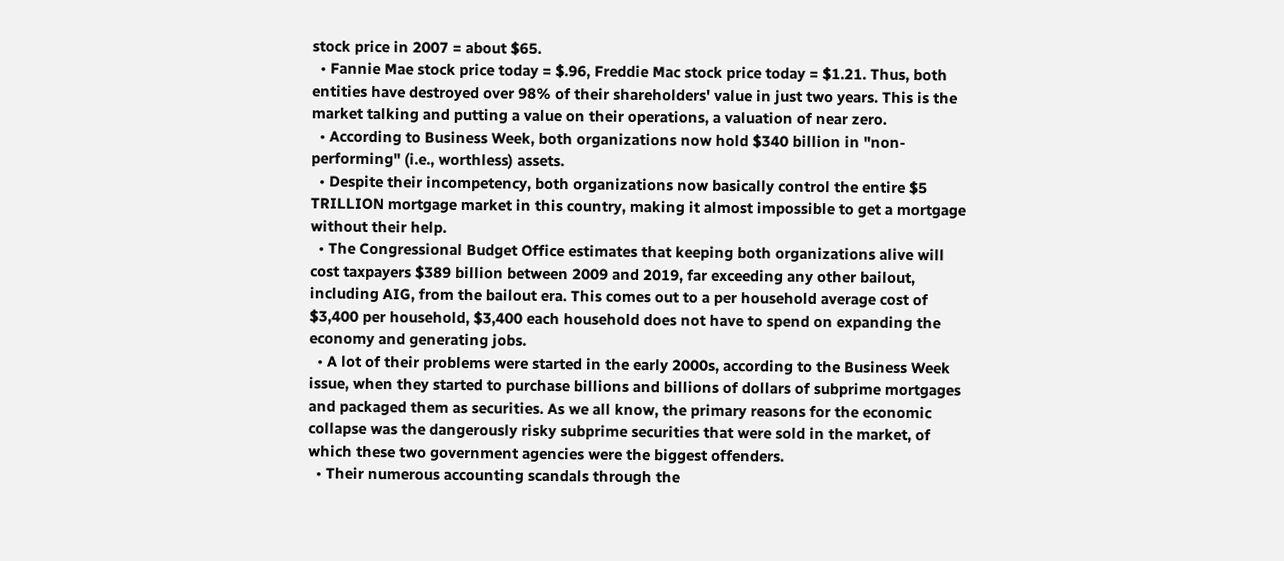stock price in 2007 = about $65.
  • Fannie Mae stock price today = $.96, Freddie Mac stock price today = $1.21. Thus, both entities have destroyed over 98% of their shareholders' value in just two years. This is the market talking and putting a value on their operations, a valuation of near zero.
  • According to Business Week, both organizations now hold $340 billion in "non-performing" (i.e., worthless) assets.
  • Despite their incompetency, both organizations now basically control the entire $5 TRILLION mortgage market in this country, making it almost impossible to get a mortgage without their help.
  • The Congressional Budget Office estimates that keeping both organizations alive will cost taxpayers $389 billion between 2009 and 2019, far exceeding any other bailout, including AIG, from the bailout era. This comes out to a per household average cost of $3,400 per household, $3,400 each household does not have to spend on expanding the economy and generating jobs.
  • A lot of their problems were started in the early 2000s, according to the Business Week issue, when they started to purchase billions and billions of dollars of subprime mortgages and packaged them as securities. As we all know, the primary reasons for the economic collapse was the dangerously risky subprime securities that were sold in the market, of which these two government agencies were the biggest offenders.
  • Their numerous accounting scandals through the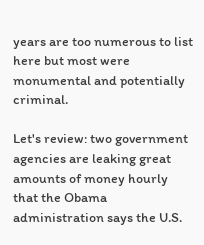years are too numerous to list here but most were monumental and potentially criminal.

Let's review: two government agencies are leaking great amounts of money hourly that the Obama administration says the U.S.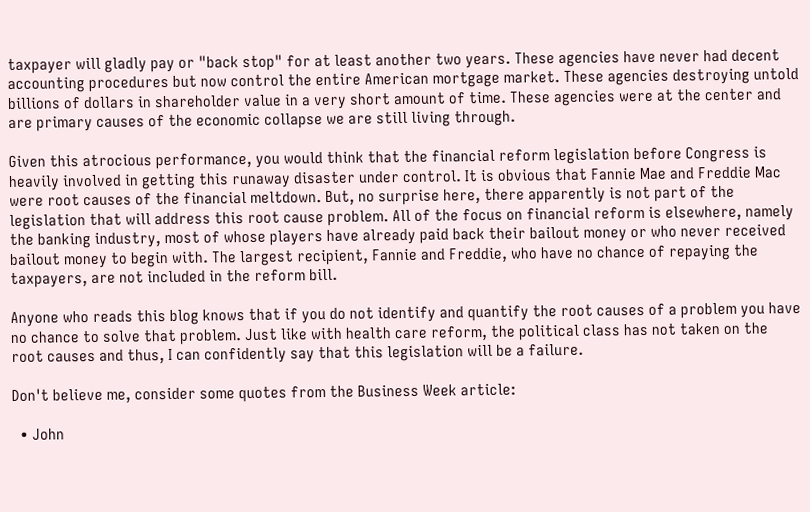taxpayer will gladly pay or "back stop" for at least another two years. These agencies have never had decent accounting procedures but now control the entire American mortgage market. These agencies destroying untold billions of dollars in shareholder value in a very short amount of time. These agencies were at the center and are primary causes of the economic collapse we are still living through.

Given this atrocious performance, you would think that the financial reform legislation before Congress is heavily involved in getting this runaway disaster under control. It is obvious that Fannie Mae and Freddie Mac were root causes of the financial meltdown. But, no surprise here, there apparently is not part of the legislation that will address this root cause problem. All of the focus on financial reform is elsewhere, namely the banking industry, most of whose players have already paid back their bailout money or who never received bailout money to begin with. The largest recipient, Fannie and Freddie, who have no chance of repaying the taxpayers, are not included in the reform bill.

Anyone who reads this blog knows that if you do not identify and quantify the root causes of a problem you have no chance to solve that problem. Just like with health care reform, the political class has not taken on the root causes and thus, I can confidently say that this legislation will be a failure.

Don't believe me, consider some quotes from the Business Week article:

  • John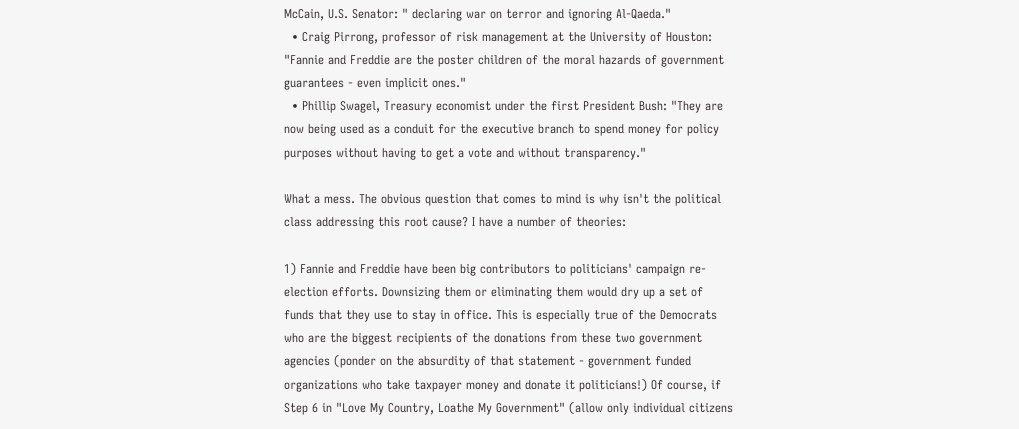McCain, U.S. Senator: " declaring war on terror and ignoring Al-Qaeda."
  • Craig Pirrong, professor of risk management at the University of Houston: "Fannie and Freddie are the poster children of the moral hazards of government guarantees - even implicit ones."
  • Phillip Swagel, Treasury economist under the first President Bush: "They are now being used as a conduit for the executive branch to spend money for policy purposes without having to get a vote and without transparency."

What a mess. The obvious question that comes to mind is why isn't the political class addressing this root cause? I have a number of theories:

1) Fannie and Freddie have been big contributors to politicians' campaign re-election efforts. Downsizing them or eliminating them would dry up a set of funds that they use to stay in office. This is especially true of the Democrats who are the biggest recipients of the donations from these two government agencies (ponder on the absurdity of that statement - government funded organizations who take taxpayer money and donate it politicians!) Of course, if Step 6 in "Love My Country, Loathe My Government" (allow only individual citizens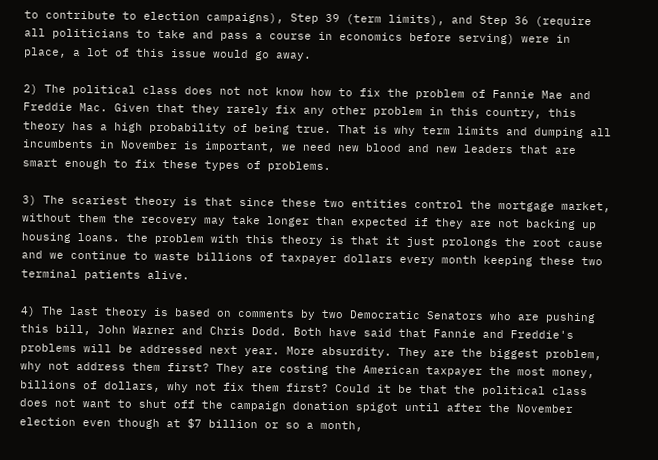to contribute to election campaigns), Step 39 (term limits), and Step 36 (require all politicians to take and pass a course in economics before serving) were in place, a lot of this issue would go away.

2) The political class does not not know how to fix the problem of Fannie Mae and Freddie Mac. Given that they rarely fix any other problem in this country, this theory has a high probability of being true. That is why term limits and dumping all incumbents in November is important, we need new blood and new leaders that are smart enough to fix these types of problems.

3) The scariest theory is that since these two entities control the mortgage market, without them the recovery may take longer than expected if they are not backing up housing loans. the problem with this theory is that it just prolongs the root cause and we continue to waste billions of taxpayer dollars every month keeping these two terminal patients alive.

4) The last theory is based on comments by two Democratic Senators who are pushing this bill, John Warner and Chris Dodd. Both have said that Fannie and Freddie's problems will be addressed next year. More absurdity. They are the biggest problem, why not address them first? They are costing the American taxpayer the most money, billions of dollars, why not fix them first? Could it be that the political class does not want to shut off the campaign donation spigot until after the November election even though at $7 billion or so a month,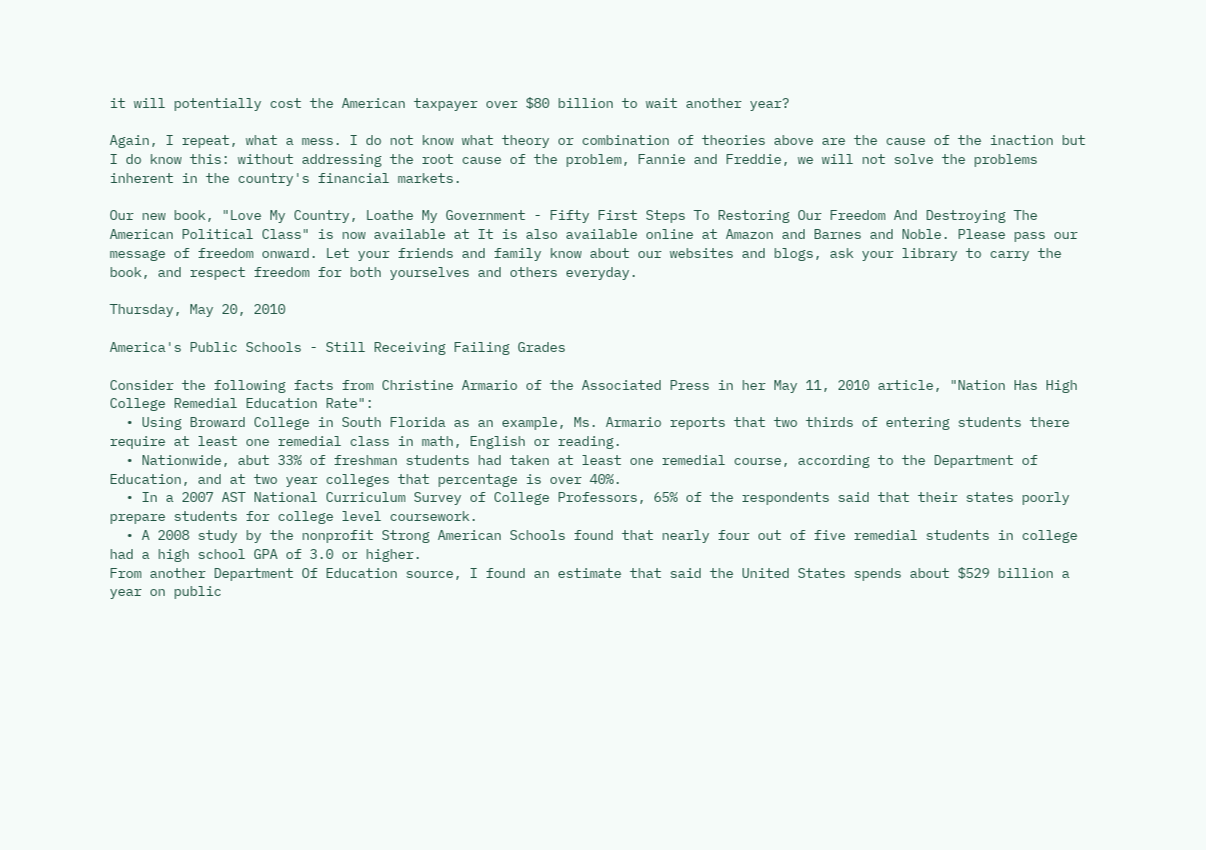it will potentially cost the American taxpayer over $80 billion to wait another year?

Again, I repeat, what a mess. I do not know what theory or combination of theories above are the cause of the inaction but I do know this: without addressing the root cause of the problem, Fannie and Freddie, we will not solve the problems inherent in the country's financial markets.

Our new book, "Love My Country, Loathe My Government - Fifty First Steps To Restoring Our Freedom And Destroying The American Political Class" is now available at It is also available online at Amazon and Barnes and Noble. Please pass our message of freedom onward. Let your friends and family know about our websites and blogs, ask your library to carry the book, and respect freedom for both yourselves and others everyday.

Thursday, May 20, 2010

America's Public Schools - Still Receiving Failing Grades

Consider the following facts from Christine Armario of the Associated Press in her May 11, 2010 article, "Nation Has High College Remedial Education Rate":
  • Using Broward College in South Florida as an example, Ms. Armario reports that two thirds of entering students there require at least one remedial class in math, English or reading.
  • Nationwide, abut 33% of freshman students had taken at least one remedial course, according to the Department of Education, and at two year colleges that percentage is over 40%.
  • In a 2007 AST National Curriculum Survey of College Professors, 65% of the respondents said that their states poorly prepare students for college level coursework.
  • A 2008 study by the nonprofit Strong American Schools found that nearly four out of five remedial students in college had a high school GPA of 3.0 or higher.
From another Department Of Education source, I found an estimate that said the United States spends about $529 billion a year on public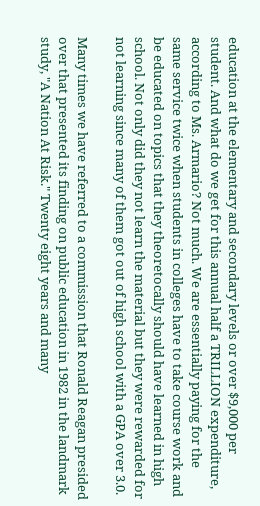education at the elementary and secondary levels or over $9,000 per student. And what do we get for this annual half a TRILLION expenditure, according to Ms. Armario? Not much. We are essentially paying for the same service twice when students in colleges have to take course work and be educated on topics that they theoretocally should have learned in high school. Not only did they not learn the material but they were rewarded for not learning since many of them got out of high school with a GPA over 3.0.

Many times we have referred to a commission that Ronald Reagan presided over that presented its finding on public education in 1982 in the landmark study, "A Nation At Risk." Twenty eight years and many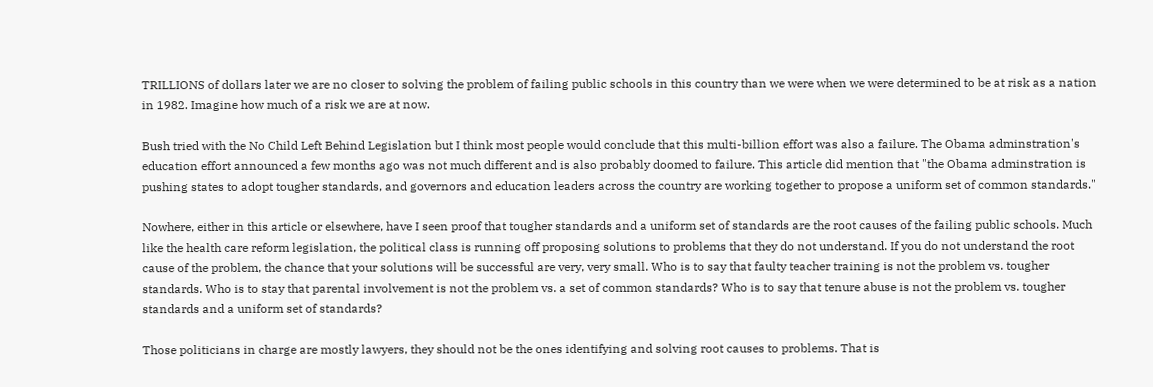TRILLIONS of dollars later we are no closer to solving the problem of failing public schools in this country than we were when we were determined to be at risk as a nation in 1982. Imagine how much of a risk we are at now.

Bush tried with the No Child Left Behind Legislation but I think most people would conclude that this multi-billion effort was also a failure. The Obama adminstration's education effort announced a few months ago was not much different and is also probably doomed to failure. This article did mention that "the Obama adminstration is pushing states to adopt tougher standards, and governors and education leaders across the country are working together to propose a uniform set of common standards."

Nowhere, either in this article or elsewhere, have I seen proof that tougher standards and a uniform set of standards are the root causes of the failing public schools. Much like the health care reform legislation, the political class is running off proposing solutions to problems that they do not understand. If you do not understand the root cause of the problem, the chance that your solutions will be successful are very, very small. Who is to say that faulty teacher training is not the problem vs. tougher standards. Who is to stay that parental involvement is not the problem vs. a set of common standards? Who is to say that tenure abuse is not the problem vs. tougher standards and a uniform set of standards?

Those politicians in charge are mostly lawyers, they should not be the ones identifying and solving root causes to problems. That is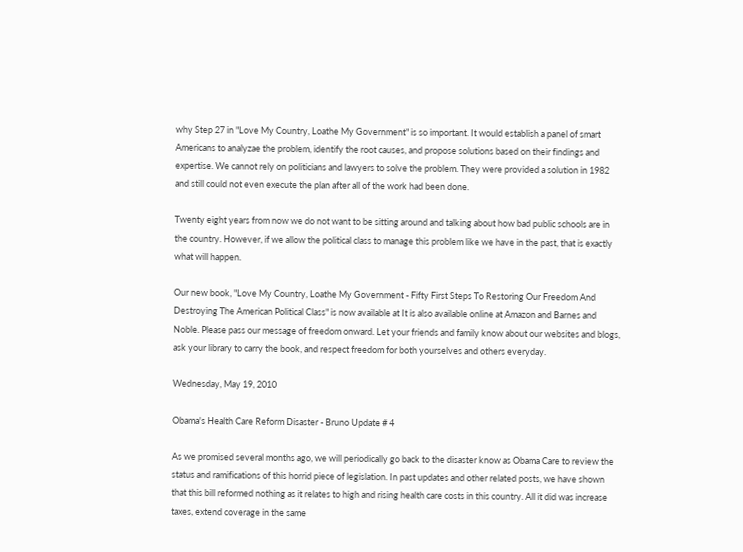why Step 27 in "Love My Country, Loathe My Government" is so important. It would establish a panel of smart Americans to analyzae the problem, identify the root causes, and propose solutions based on their findings and expertise. We cannot rely on politicians and lawyers to solve the problem. They were provided a solution in 1982 and still could not even execute the plan after all of the work had been done.

Twenty eight years from now we do not want to be sitting around and talking about how bad public schools are in the country. However, if we allow the political class to manage this problem like we have in the past, that is exactly what will happen.

Our new book, "Love My Country, Loathe My Government - Fifty First Steps To Restoring Our Freedom And Destroying The American Political Class" is now available at It is also available online at Amazon and Barnes and Noble. Please pass our message of freedom onward. Let your friends and family know about our websites and blogs, ask your library to carry the book, and respect freedom for both yourselves and others everyday.

Wednesday, May 19, 2010

Obama's Health Care Reform Disaster - Bruno Update # 4

As we promised several months ago, we will periodically go back to the disaster know as Obama Care to review the status and ramifications of this horrid piece of legislation. In past updates and other related posts, we have shown that this bill reformed nothing as it relates to high and rising health care costs in this country. All it did was increase taxes, extend coverage in the same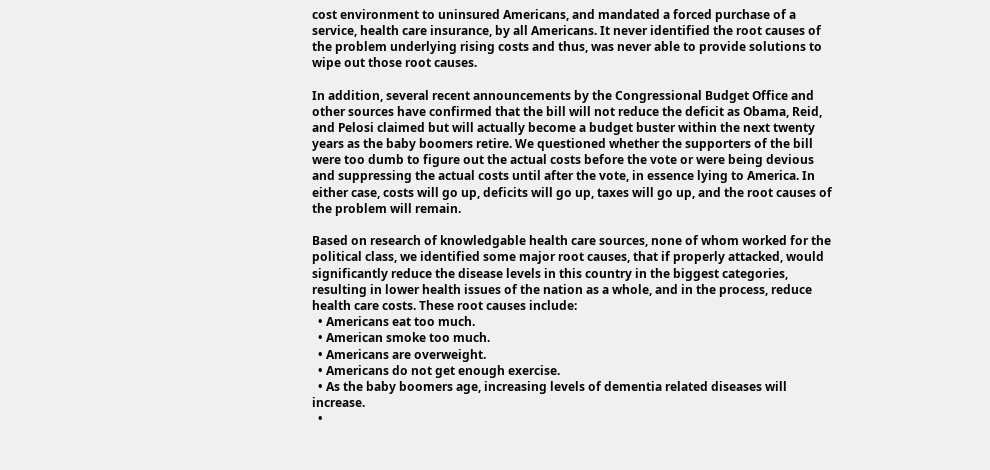cost environment to uninsured Americans, and mandated a forced purchase of a service, health care insurance, by all Americans. It never identified the root causes of the problem underlying rising costs and thus, was never able to provide solutions to wipe out those root causes.

In addition, several recent announcements by the Congressional Budget Office and other sources have confirmed that the bill will not reduce the deficit as Obama, Reid, and Pelosi claimed but will actually become a budget buster within the next twenty years as the baby boomers retire. We questioned whether the supporters of the bill were too dumb to figure out the actual costs before the vote or were being devious and suppressing the actual costs until after the vote, in essence lying to America. In either case, costs will go up, deficits will go up, taxes will go up, and the root causes of the problem will remain.

Based on research of knowledgable health care sources, none of whom worked for the political class, we identified some major root causes, that if properly attacked, would significantly reduce the disease levels in this country in the biggest categories, resulting in lower health issues of the nation as a whole, and in the process, reduce health care costs. These root causes include:
  • Americans eat too much.
  • American smoke too much.
  • Americans are overweight.
  • Americans do not get enough exercise.
  • As the baby boomers age, increasing levels of dementia related diseases will increase.
  •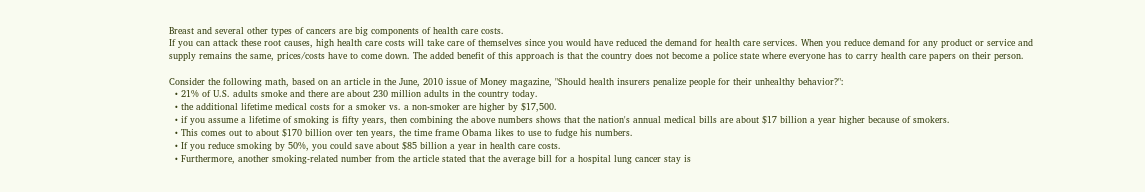Breast and several other types of cancers are big components of health care costs.
If you can attack these root causes, high health care costs will take care of themselves since you would have reduced the demand for health care services. When you reduce demand for any product or service and supply remains the same, prices/costs have to come down. The added benefit of this approach is that the country does not become a police state where everyone has to carry health care papers on their person.

Consider the following math, based on an article in the June, 2010 issue of Money magazine, "Should health insurers penalize people for their unhealthy behavior?":
  • 21% of U.S. adults smoke and there are about 230 million adults in the country today.
  • the additional lifetime medical costs for a smoker vs. a non-smoker are higher by $17,500.
  • if you assume a lifetime of smoking is fifty years, then combining the above numbers shows that the nation's annual medical bills are about $17 billion a year higher because of smokers.
  • This comes out to about $170 billion over ten years, the time frame Obama likes to use to fudge his numbers.
  • If you reduce smoking by 50%, you could save about $85 billion a year in health care costs.
  • Furthermore, another smoking-related number from the article stated that the average bill for a hospital lung cancer stay is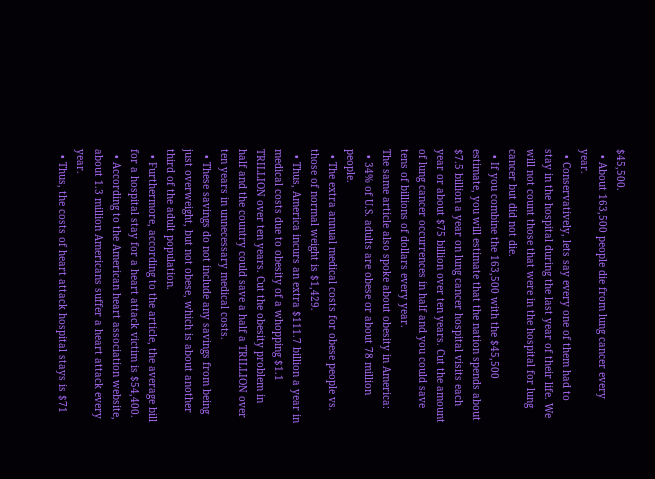$45,500.
  • About 163,500 people die from lung cancer every year.
  • Conservatively, lets say every one of them had to stay in the hospital during the last year of their life. We will not count those that were in the hospital for lung cancer but did not die.
  • If you combine the 163,500 with the $45,500 estimate, you will estimate that the nation spends about $7.5 billion a year on lung cancer hospital visits each year or about $75 billion over ten years. Cut the amount of lung cancer occurrences in half and you could save tens of billions of dollars every year.
The same article also spoke about obesity in America:
  • 34% of U.S. adults are obese or about 78 million people.
  • The extra annual medical costs for obese people vs. those of normal weight is $1,429.
  • Thus, America incurs an extra $111.7 billion a year in medical costs due to obesity of a whopping $1.1 TRILLION over ten years. Cut the obesity problem in half and the country could save a half a TRILLION over ten years in unnecessary medical costs.
  • These savings do not include any savings from being just overweight, but not obese, which is about another third of the adult population.
  • Furthermore, according to the article, the average bill for a hospital stay for a heart attack victim is $54,400.
  • According to the American heart association website, about 1.3 million Americans suffer a heart attack every year.
  • Thus, the costs of heart attack hospital stays is $71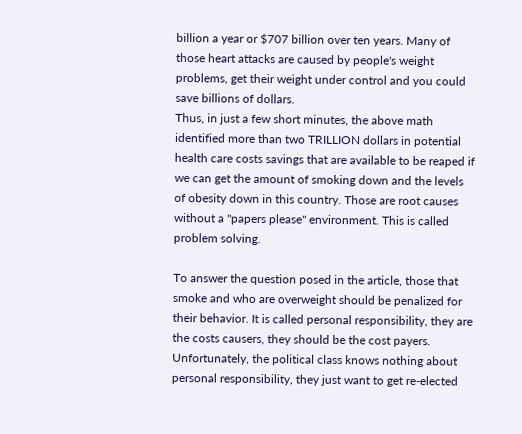billion a year or $707 billion over ten years. Many of those heart attacks are caused by people's weight problems, get their weight under control and you could save billions of dollars.
Thus, in just a few short minutes, the above math identified more than two TRILLION dollars in potential health care costs savings that are available to be reaped if we can get the amount of smoking down and the levels of obesity down in this country. Those are root causes without a "papers please" environment. This is called problem solving.

To answer the question posed in the article, those that smoke and who are overweight should be penalized for their behavior. It is called personal responsibility, they are the costs causers, they should be the cost payers. Unfortunately, the political class knows nothing about personal responsibility, they just want to get re-elected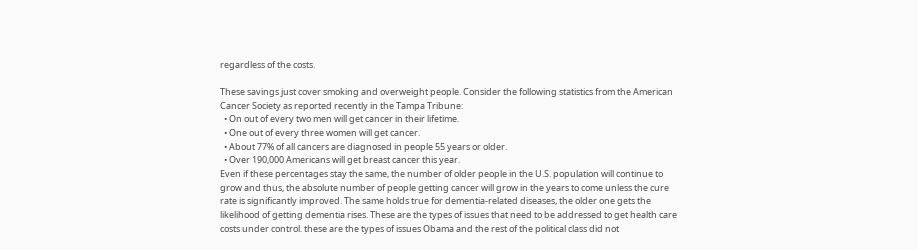regardless of the costs.

These savings just cover smoking and overweight people. Consider the following statistics from the American Cancer Society as reported recently in the Tampa Tribune:
  • On out of every two men will get cancer in their lifetime.
  • One out of every three women will get cancer.
  • About 77% of all cancers are diagnosed in people 55 years or older.
  • Over 190,000 Americans will get breast cancer this year.
Even if these percentages stay the same, the number of older people in the U.S. population will continue to grow and thus, the absolute number of people getting cancer will grow in the years to come unless the cure rate is significantly improved. The same holds true for dementia-related diseases, the older one gets the likelihood of getting dementia rises. These are the types of issues that need to be addressed to get health care costs under control. these are the types of issues Obama and the rest of the political class did not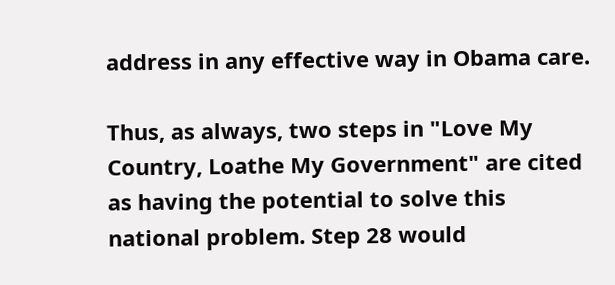address in any effective way in Obama care.

Thus, as always, two steps in "Love My Country, Loathe My Government" are cited as having the potential to solve this national problem. Step 28 would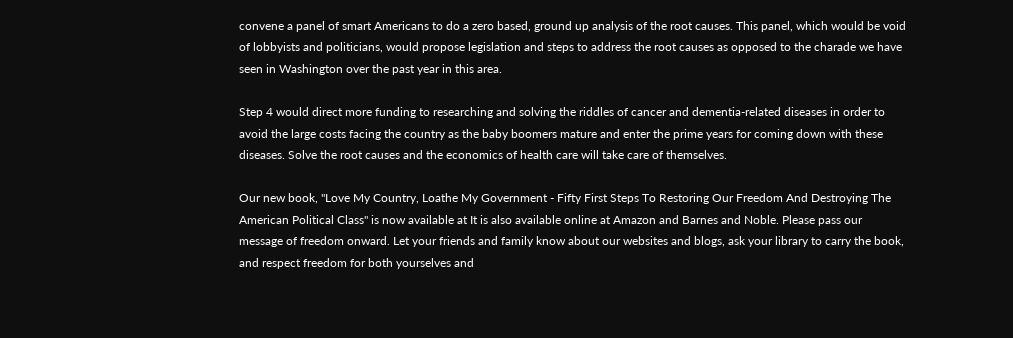convene a panel of smart Americans to do a zero based, ground up analysis of the root causes. This panel, which would be void of lobbyists and politicians, would propose legislation and steps to address the root causes as opposed to the charade we have seen in Washington over the past year in this area.

Step 4 would direct more funding to researching and solving the riddles of cancer and dementia-related diseases in order to avoid the large costs facing the country as the baby boomers mature and enter the prime years for coming down with these diseases. Solve the root causes and the economics of health care will take care of themselves.

Our new book, "Love My Country, Loathe My Government - Fifty First Steps To Restoring Our Freedom And Destroying The American Political Class" is now available at It is also available online at Amazon and Barnes and Noble. Please pass our message of freedom onward. Let your friends and family know about our websites and blogs, ask your library to carry the book, and respect freedom for both yourselves and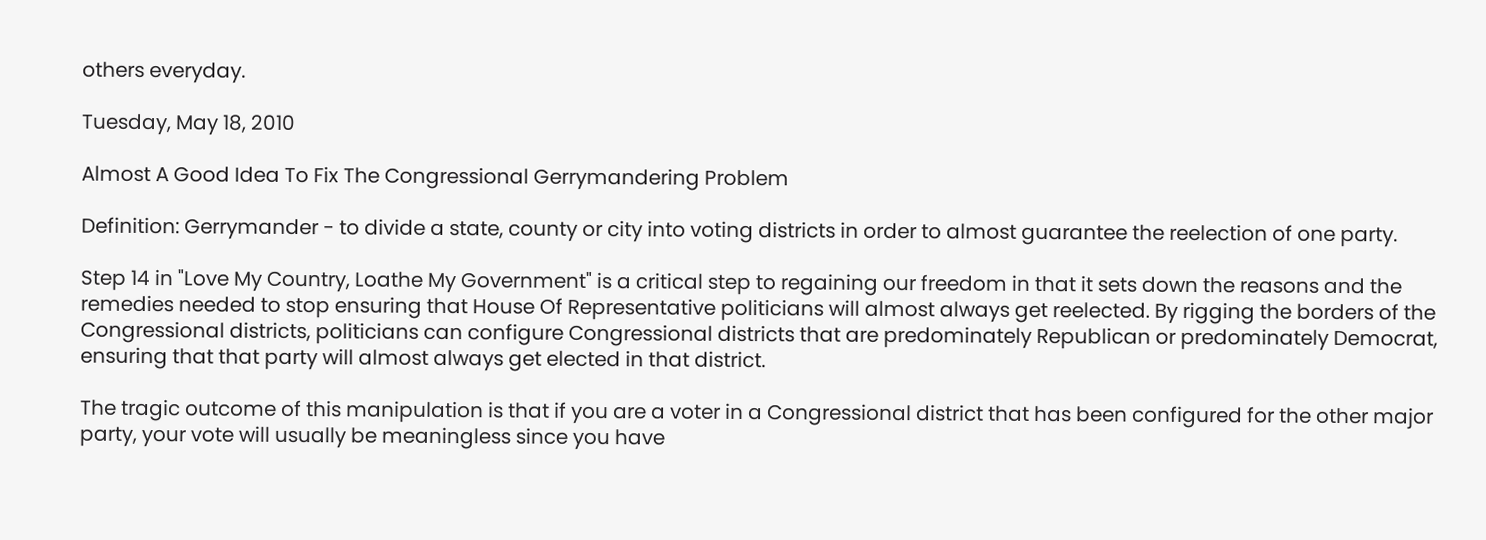others everyday.

Tuesday, May 18, 2010

Almost A Good Idea To Fix The Congressional Gerrymandering Problem

Definition: Gerrymander - to divide a state, county or city into voting districts in order to almost guarantee the reelection of one party.

Step 14 in "Love My Country, Loathe My Government" is a critical step to regaining our freedom in that it sets down the reasons and the remedies needed to stop ensuring that House Of Representative politicians will almost always get reelected. By rigging the borders of the Congressional districts, politicians can configure Congressional districts that are predominately Republican or predominately Democrat, ensuring that that party will almost always get elected in that district.

The tragic outcome of this manipulation is that if you are a voter in a Congressional district that has been configured for the other major party, your vote will usually be meaningless since you have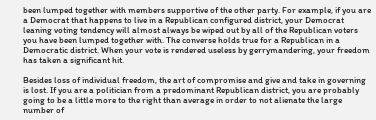been lumped together with members supportive of the other party. For example, if you are a Democrat that happens to live in a Republican configured district, your Democrat leaning voting tendency will almost always be wiped out by all of the Republican voters you have been lumped together with. The converse holds true for a Republican in a Democratic district. When your vote is rendered useless by gerrymandering, your freedom has taken a significant hit.

Besides loss of individual freedom, the art of compromise and give and take in governing is lost. If you are a politician from a predominant Republican district, you are probably going to be a little more to the right than average in order to not alienate the large number of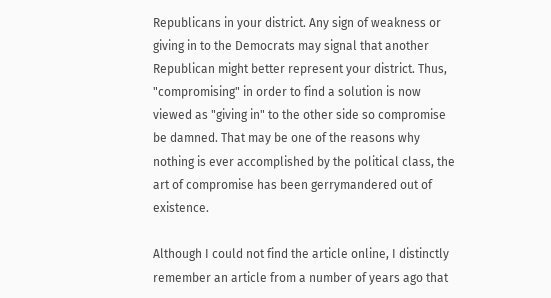Republicans in your district. Any sign of weakness or giving in to the Democrats may signal that another Republican might better represent your district. Thus, "compromising" in order to find a solution is now viewed as "giving in" to the other side so compromise be damned. That may be one of the reasons why nothing is ever accomplished by the political class, the art of compromise has been gerrymandered out of existence.

Although I could not find the article online, I distinctly remember an article from a number of years ago that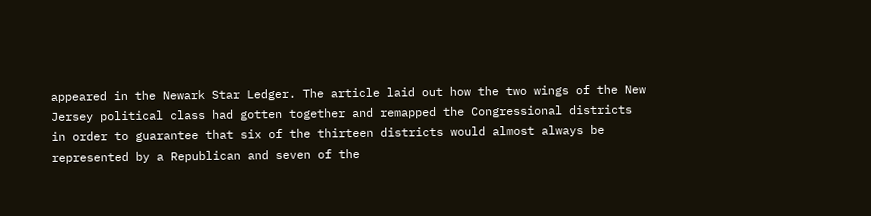appeared in the Newark Star Ledger. The article laid out how the two wings of the New Jersey political class had gotten together and remapped the Congressional districts in order to guarantee that six of the thirteen districts would almost always be represented by a Republican and seven of the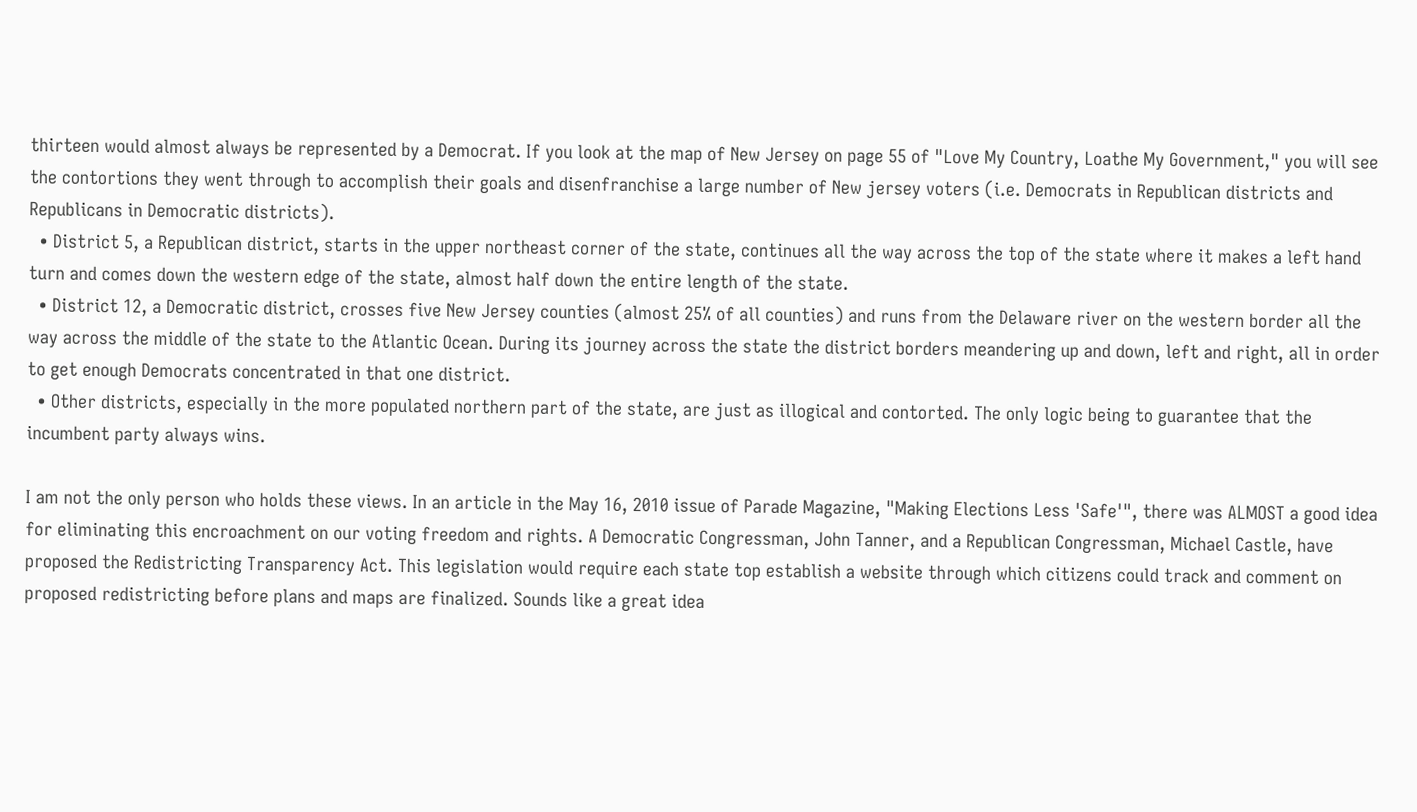thirteen would almost always be represented by a Democrat. If you look at the map of New Jersey on page 55 of "Love My Country, Loathe My Government," you will see the contortions they went through to accomplish their goals and disenfranchise a large number of New jersey voters (i.e. Democrats in Republican districts and Republicans in Democratic districts).
  • District 5, a Republican district, starts in the upper northeast corner of the state, continues all the way across the top of the state where it makes a left hand turn and comes down the western edge of the state, almost half down the entire length of the state.
  • District 12, a Democratic district, crosses five New Jersey counties (almost 25% of all counties) and runs from the Delaware river on the western border all the way across the middle of the state to the Atlantic Ocean. During its journey across the state the district borders meandering up and down, left and right, all in order to get enough Democrats concentrated in that one district.
  • Other districts, especially in the more populated northern part of the state, are just as illogical and contorted. The only logic being to guarantee that the incumbent party always wins.

I am not the only person who holds these views. In an article in the May 16, 2010 issue of Parade Magazine, "Making Elections Less 'Safe'", there was ALMOST a good idea for eliminating this encroachment on our voting freedom and rights. A Democratic Congressman, John Tanner, and a Republican Congressman, Michael Castle, have proposed the Redistricting Transparency Act. This legislation would require each state top establish a website through which citizens could track and comment on proposed redistricting before plans and maps are finalized. Sounds like a great idea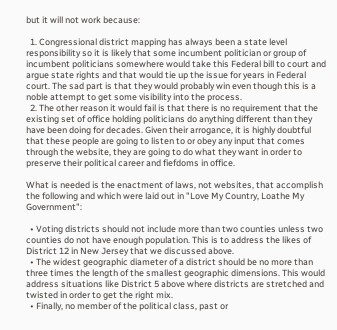but it will not work because:

  1. Congressional district mapping has always been a state level responsibility so it is likely that some incumbent politician or group of incumbent politicians somewhere would take this Federal bill to court and argue state rights and that would tie up the issue for years in Federal court. The sad part is that they would probably win even though this is a noble attempt to get some visibility into the process.
  2. The other reason it would fail is that there is no requirement that the existing set of office holding politicians do anything different than they have been doing for decades. Given their arrogance, it is highly doubtful that these people are going to listen to or obey any input that comes through the website, they are going to do what they want in order to preserve their political career and fiefdoms in office.

What is needed is the enactment of laws, not websites, that accomplish the following and which were laid out in "Love My Country, Loathe My Government":

  • Voting districts should not include more than two counties unless two counties do not have enough population. This is to address the likes of District 12 in New Jersey that we discussed above.
  • The widest geographic diameter of a district should be no more than three times the length of the smallest geographic dimensions. This would address situations like District 5 above where districts are stretched and twisted in order to get the right mix.
  • Finally, no member of the political class, past or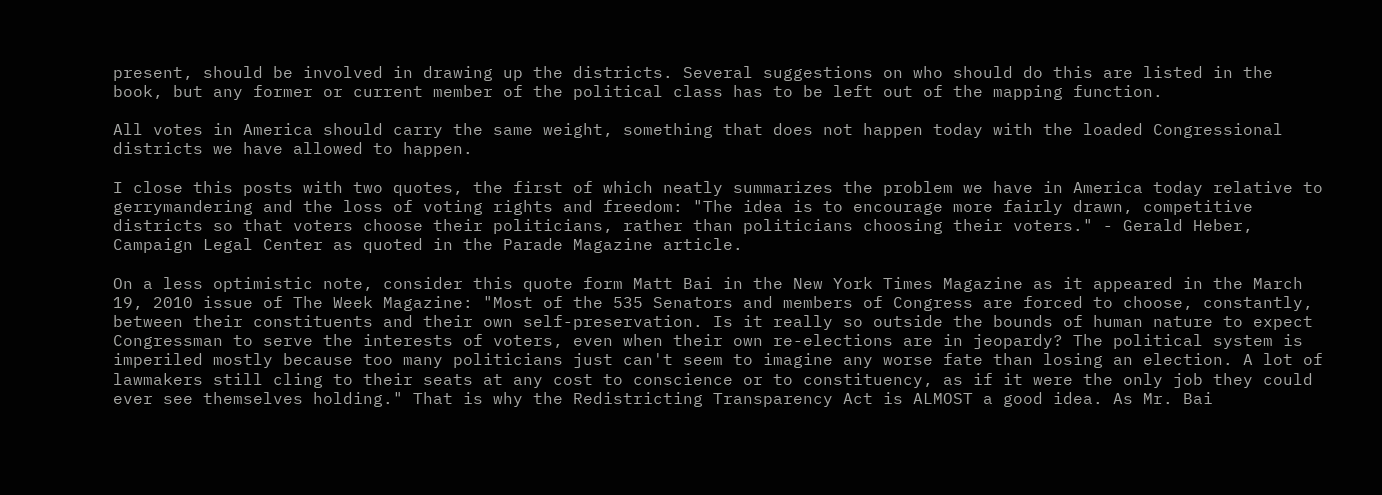present, should be involved in drawing up the districts. Several suggestions on who should do this are listed in the book, but any former or current member of the political class has to be left out of the mapping function.

All votes in America should carry the same weight, something that does not happen today with the loaded Congressional districts we have allowed to happen.

I close this posts with two quotes, the first of which neatly summarizes the problem we have in America today relative to gerrymandering and the loss of voting rights and freedom: "The idea is to encourage more fairly drawn, competitive districts so that voters choose their politicians, rather than politicians choosing their voters." - Gerald Heber, Campaign Legal Center as quoted in the Parade Magazine article.

On a less optimistic note, consider this quote form Matt Bai in the New York Times Magazine as it appeared in the March 19, 2010 issue of The Week Magazine: "Most of the 535 Senators and members of Congress are forced to choose, constantly, between their constituents and their own self-preservation. Is it really so outside the bounds of human nature to expect Congressman to serve the interests of voters, even when their own re-elections are in jeopardy? The political system is imperiled mostly because too many politicians just can't seem to imagine any worse fate than losing an election. A lot of lawmakers still cling to their seats at any cost to conscience or to constituency, as if it were the only job they could ever see themselves holding." That is why the Redistricting Transparency Act is ALMOST a good idea. As Mr. Bai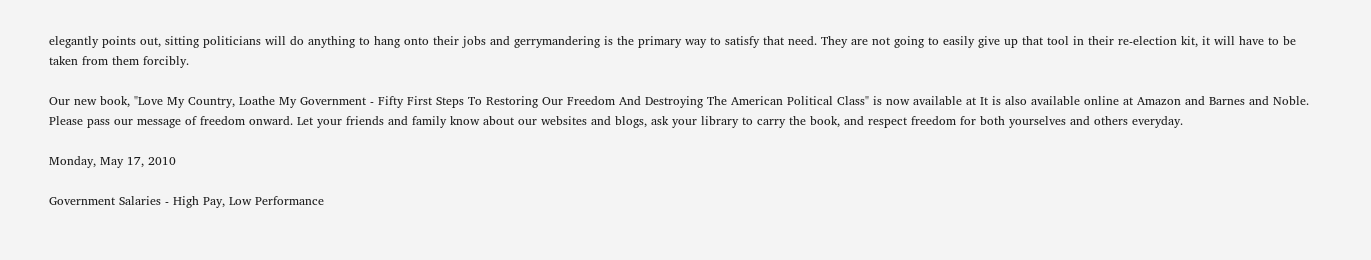elegantly points out, sitting politicians will do anything to hang onto their jobs and gerrymandering is the primary way to satisfy that need. They are not going to easily give up that tool in their re-election kit, it will have to be taken from them forcibly.

Our new book, "Love My Country, Loathe My Government - Fifty First Steps To Restoring Our Freedom And Destroying The American Political Class" is now available at It is also available online at Amazon and Barnes and Noble. Please pass our message of freedom onward. Let your friends and family know about our websites and blogs, ask your library to carry the book, and respect freedom for both yourselves and others everyday.

Monday, May 17, 2010

Government Salaries - High Pay, Low Performance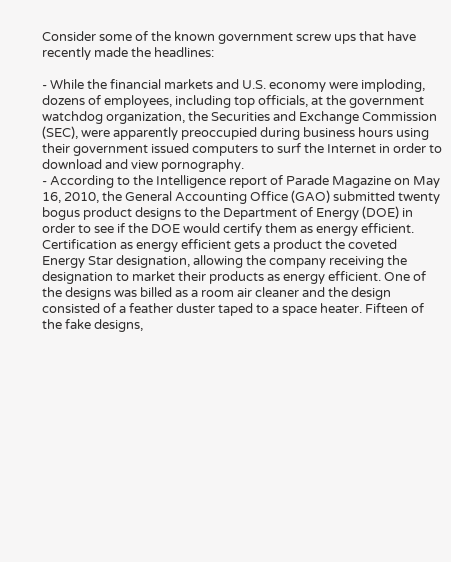Consider some of the known government screw ups that have recently made the headlines:

- While the financial markets and U.S. economy were imploding, dozens of employees, including top officials, at the government watchdog organization, the Securities and Exchange Commission (SEC), were apparently preoccupied during business hours using their government issued computers to surf the Internet in order to download and view pornography.
- According to the Intelligence report of Parade Magazine on May 16, 2010, the General Accounting Office (GAO) submitted twenty bogus product designs to the Department of Energy (DOE) in order to see if the DOE would certify them as energy efficient. Certification as energy efficient gets a product the coveted Energy Star designation, allowing the company receiving the designation to market their products as energy efficient. One of the designs was billed as a room air cleaner and the design consisted of a feather duster taped to a space heater. Fifteen of the fake designs,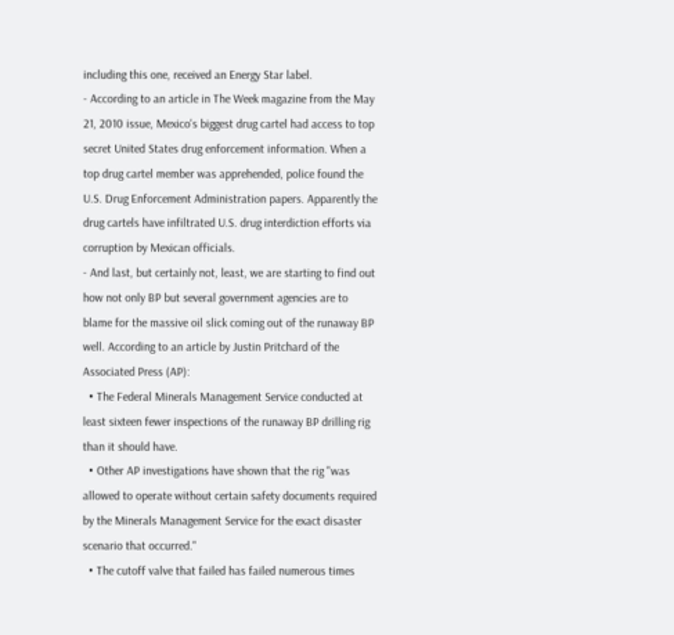including this one, received an Energy Star label.
- According to an article in The Week magazine from the May 21, 2010 issue, Mexico's biggest drug cartel had access to top secret United States drug enforcement information. When a top drug cartel member was apprehended, police found the U.S. Drug Enforcement Administration papers. Apparently the drug cartels have infiltrated U.S. drug interdiction efforts via corruption by Mexican officials.
- And last, but certainly not, least, we are starting to find out how not only BP but several government agencies are to blame for the massive oil slick coming out of the runaway BP well. According to an article by Justin Pritchard of the Associated Press (AP):
  • The Federal Minerals Management Service conducted at least sixteen fewer inspections of the runaway BP drilling rig than it should have.
  • Other AP investigations have shown that the rig "was allowed to operate without certain safety documents required by the Minerals Management Service for the exact disaster scenario that occurred."
  • The cutoff valve that failed has failed numerous times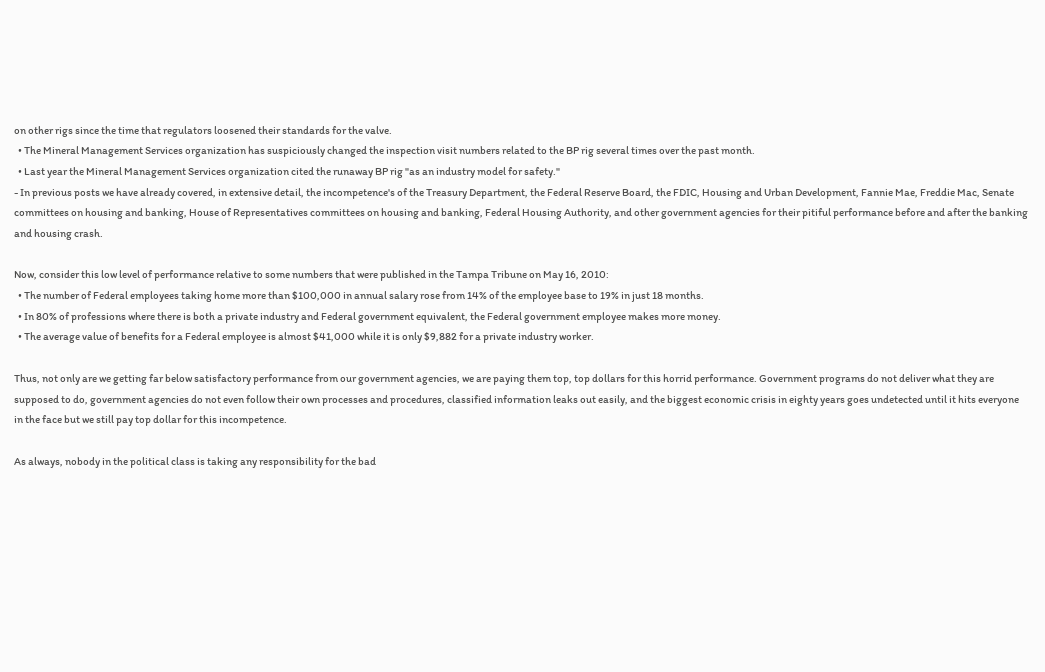on other rigs since the time that regulators loosened their standards for the valve.
  • The Mineral Management Services organization has suspiciously changed the inspection visit numbers related to the BP rig several times over the past month.
  • Last year the Mineral Management Services organization cited the runaway BP rig "as an industry model for safety."
- In previous posts we have already covered, in extensive detail, the incompetence's of the Treasury Department, the Federal Reserve Board, the FDIC, Housing and Urban Development, Fannie Mae, Freddie Mac, Senate committees on housing and banking, House of Representatives committees on housing and banking, Federal Housing Authority, and other government agencies for their pitiful performance before and after the banking and housing crash.

Now, consider this low level of performance relative to some numbers that were published in the Tampa Tribune on May 16, 2010:
  • The number of Federal employees taking home more than $100,000 in annual salary rose from 14% of the employee base to 19% in just 18 months.
  • In 80% of professions where there is both a private industry and Federal government equivalent, the Federal government employee makes more money.
  • The average value of benefits for a Federal employee is almost $41,000 while it is only $9,882 for a private industry worker.

Thus, not only are we getting far below satisfactory performance from our government agencies, we are paying them top, top dollars for this horrid performance. Government programs do not deliver what they are supposed to do, government agencies do not even follow their own processes and procedures, classified information leaks out easily, and the biggest economic crisis in eighty years goes undetected until it hits everyone in the face but we still pay top dollar for this incompetence.

As always, nobody in the political class is taking any responsibility for the bad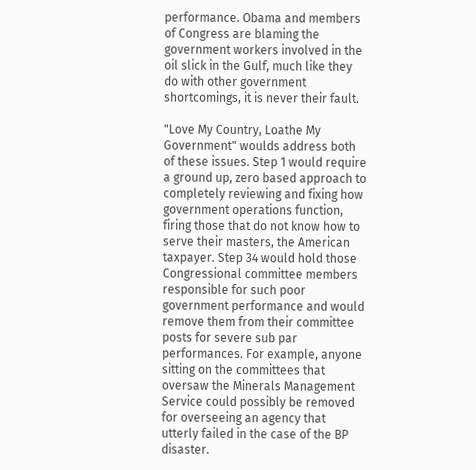performance. Obama and members of Congress are blaming the government workers involved in the oil slick in the Gulf, much like they do with other government shortcomings, it is never their fault.

"Love My Country, Loathe My Government" woulds address both of these issues. Step 1 would require a ground up, zero based approach to completely reviewing and fixing how government operations function, firing those that do not know how to serve their masters, the American taxpayer. Step 34 would hold those Congressional committee members responsible for such poor government performance and would remove them from their committee posts for severe sub par performances. For example, anyone sitting on the committees that oversaw the Minerals Management Service could possibly be removed for overseeing an agency that utterly failed in the case of the BP disaster.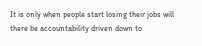It is only when people start losing their jobs will there be accountability driven down to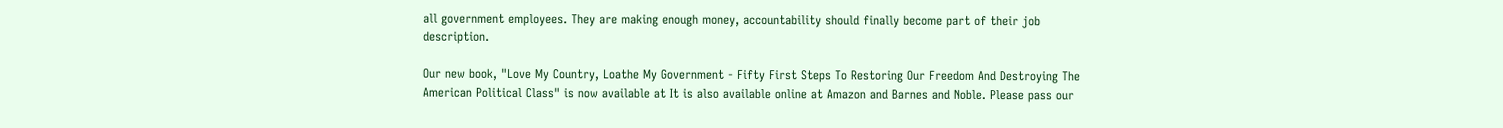all government employees. They are making enough money, accountability should finally become part of their job description.

Our new book, "Love My Country, Loathe My Government - Fifty First Steps To Restoring Our Freedom And Destroying The American Political Class" is now available at It is also available online at Amazon and Barnes and Noble. Please pass our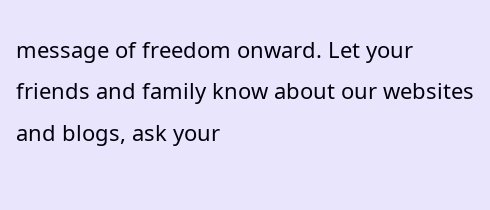message of freedom onward. Let your friends and family know about our websites and blogs, ask your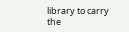library to carry the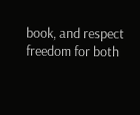book, and respect freedom for both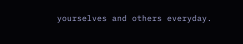yourselves and others everyday.